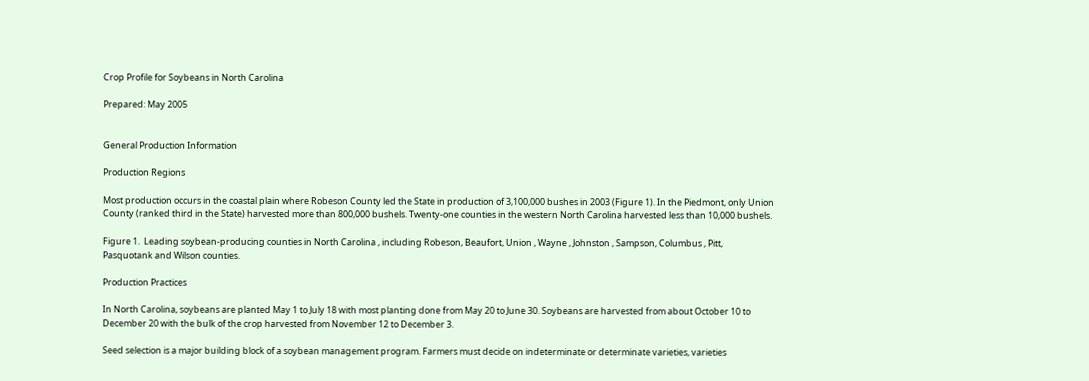Crop Profile for Soybeans in North Carolina

Prepared: May 2005


General Production Information

Production Regions

Most production occurs in the coastal plain where Robeson County led the State in production of 3,100,000 bushes in 2003 (Figure 1). In the Piedmont, only Union County (ranked third in the State) harvested more than 800,000 bushels. Twenty-one counties in the western North Carolina harvested less than 10,000 bushels.

Figure 1.  Leading soybean-producing counties in North Carolina , including Robeson, Beaufort, Union , Wayne , Johnston , Sampson, Columbus , Pitt, Pasquotank and Wilson counties.

Production Practices

In North Carolina, soybeans are planted May 1 to July 18 with most planting done from May 20 to June 30. Soybeans are harvested from about October 10 to December 20 with the bulk of the crop harvested from November 12 to December 3.

Seed selection is a major building block of a soybean management program. Farmers must decide on indeterminate or determinate varieties, varieties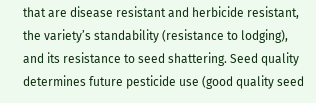that are disease resistant and herbicide resistant, the variety’s standability (resistance to lodging), and its resistance to seed shattering. Seed quality determines future pesticide use (good quality seed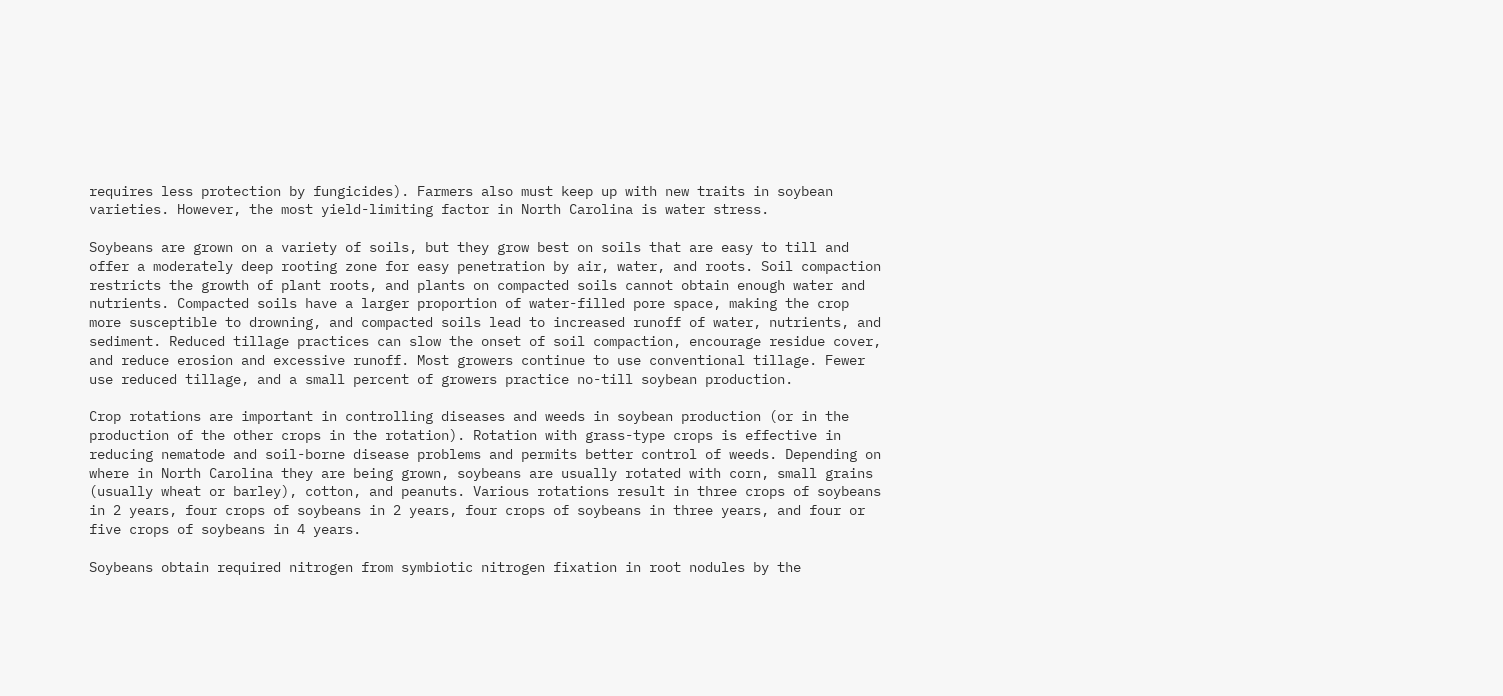requires less protection by fungicides). Farmers also must keep up with new traits in soybean varieties. However, the most yield-limiting factor in North Carolina is water stress.

Soybeans are grown on a variety of soils, but they grow best on soils that are easy to till and offer a moderately deep rooting zone for easy penetration by air, water, and roots. Soil compaction restricts the growth of plant roots, and plants on compacted soils cannot obtain enough water and nutrients. Compacted soils have a larger proportion of water-filled pore space, making the crop more susceptible to drowning, and compacted soils lead to increased runoff of water, nutrients, and sediment. Reduced tillage practices can slow the onset of soil compaction, encourage residue cover, and reduce erosion and excessive runoff. Most growers continue to use conventional tillage. Fewer use reduced tillage, and a small percent of growers practice no-till soybean production.

Crop rotations are important in controlling diseases and weeds in soybean production (or in the production of the other crops in the rotation). Rotation with grass-type crops is effective in reducing nematode and soil-borne disease problems and permits better control of weeds. Depending on where in North Carolina they are being grown, soybeans are usually rotated with corn, small grains (usually wheat or barley), cotton, and peanuts. Various rotations result in three crops of soybeans in 2 years, four crops of soybeans in 2 years, four crops of soybeans in three years, and four or five crops of soybeans in 4 years.

Soybeans obtain required nitrogen from symbiotic nitrogen fixation in root nodules by the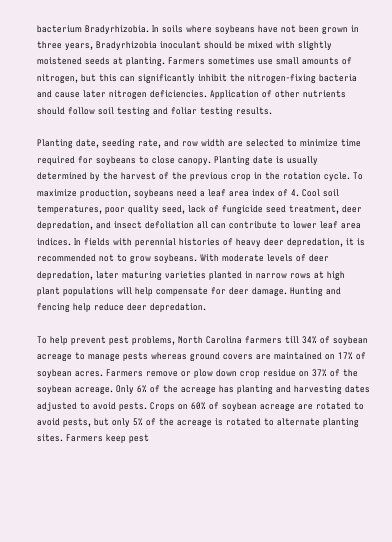bacterium Bradyrhizobia. In soils where soybeans have not been grown in three years, Bradyrhizobia inoculant should be mixed with slightly moistened seeds at planting. Farmers sometimes use small amounts of nitrogen, but this can significantly inhibit the nitrogen-fixing bacteria and cause later nitrogen deficiencies. Application of other nutrients should follow soil testing and foliar testing results.

Planting date, seeding rate, and row width are selected to minimize time required for soybeans to close canopy. Planting date is usually determined by the harvest of the previous crop in the rotation cycle. To maximize production, soybeans need a leaf area index of 4. Cool soil temperatures, poor quality seed, lack of fungicide seed treatment, deer depredation, and insect defoliation all can contribute to lower leaf area indices. In fields with perennial histories of heavy deer depredation, it is recommended not to grow soybeans. With moderate levels of deer depredation, later maturing varieties planted in narrow rows at high plant populations will help compensate for deer damage. Hunting and fencing help reduce deer depredation.

To help prevent pest problems, North Carolina farmers till 34% of soybean acreage to manage pests whereas ground covers are maintained on 17% of soybean acres. Farmers remove or plow down crop residue on 37% of the soybean acreage. Only 6% of the acreage has planting and harvesting dates adjusted to avoid pests. Crops on 60% of soybean acreage are rotated to avoid pests, but only 5% of the acreage is rotated to alternate planting sites. Farmers keep pest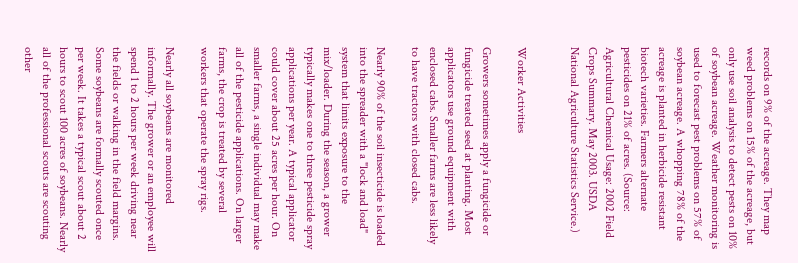records on 9% of the acreage. They map weed problems on 15% of the acreage, but only use soil analysis to detect pests on 10% of soybean acreage. Weather monitoring is used to forecast pest problems on 57% of soybean acreage. A whopping 78% of the acreage is planted in herbicide resistant biotech varieties. Farmers alternate pesticides on 21% of acres. (Source: Agricultural Chemical Usage: 2002 Field Crops Summary. May 2003. USDA National Agriculture Statistics Service.)


Worker Activities

Growers sometimes apply a fungicide or fungicide treated seed at planting. Most applicators use ground equipment with enclosed cabs. Smaller farms are less likely to have tractors with closed cabs.

Nearly 90% of the soil insecticide is loaded into the spreader with a "lock and load" system that limits exposure to the mix/loader. During the season, a grower typically makes one to three pesticide spray applications per year. A typical applicator could cover about 25 acres per hour. On smaller farms, a single individual may make all of the pesticide applications. On larger farms, the crop is treated by several workers that operate the spray rigs.

Nearly all soybeans are monitored informally. The grower or an employee will spend 1 to 2 hours per week driving near the fields or walking in the field margins. Some soybeans are formally scouted once per week. It takes a typical scout about 2 hours to scout 100 acres of soybeans. Nearly all of the professional scouts are scouting other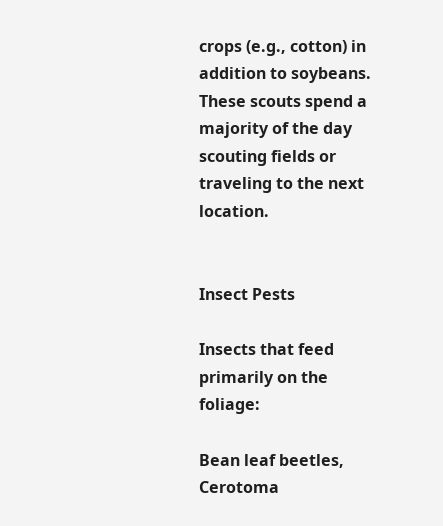crops (e.g., cotton) in addition to soybeans. These scouts spend a majority of the day scouting fields or traveling to the next location.


Insect Pests

Insects that feed primarily on the foliage:

Bean leaf beetles, Cerotoma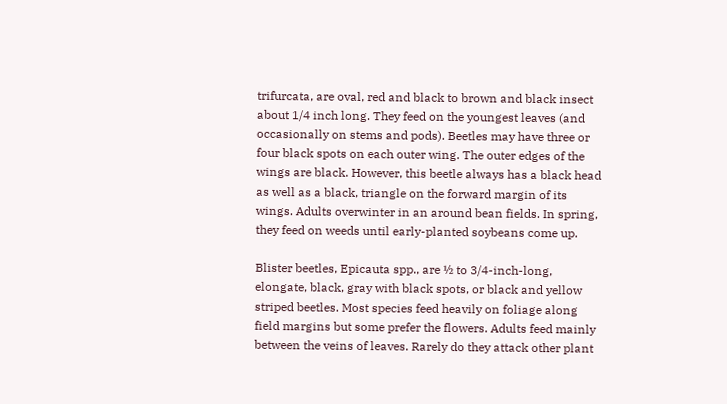trifurcata, are oval, red and black to brown and black insect about 1/4 inch long. They feed on the youngest leaves (and occasionally on stems and pods). Beetles may have three or four black spots on each outer wing. The outer edges of the wings are black. However, this beetle always has a black head as well as a black, triangle on the forward margin of its wings. Adults overwinter in an around bean fields. In spring, they feed on weeds until early-planted soybeans come up.

Blister beetles, Epicauta spp., are ½ to 3/4-inch-long, elongate, black, gray with black spots, or black and yellow striped beetles. Most species feed heavily on foliage along field margins but some prefer the flowers. Adults feed mainly between the veins of leaves. Rarely do they attack other plant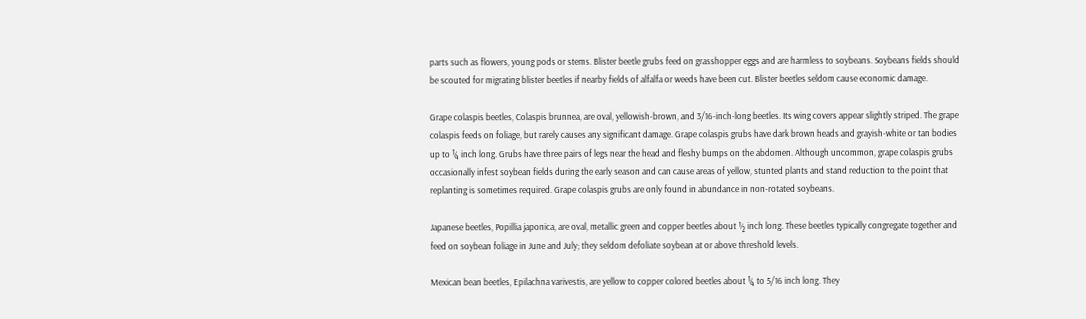parts such as flowers, young pods or stems. Blister beetle grubs feed on grasshopper eggs and are harmless to soybeans. Soybeans fields should be scouted for migrating blister beetles if nearby fields of alfalfa or weeds have been cut. Blister beetles seldom cause economic damage.

Grape colaspis beetles, Colaspis brunnea, are oval, yellowish-brown, and 3/16-inch-long beetles. Its wing covers appear slightly striped. The grape colaspis feeds on foliage, but rarely causes any significant damage. Grape colaspis grubs have dark brown heads and grayish-white or tan bodies up to ¼ inch long. Grubs have three pairs of legs near the head and fleshy bumps on the abdomen. Although uncommon, grape colaspis grubs occasionally infest soybean fields during the early season and can cause areas of yellow, stunted plants and stand reduction to the point that replanting is sometimes required. Grape colaspis grubs are only found in abundance in non-rotated soybeans.

Japanese beetles, Popillia japonica, are oval, metallic green and copper beetles about ½ inch long. These beetles typically congregate together and feed on soybean foliage in June and July; they seldom defoliate soybean at or above threshold levels.

Mexican bean beetles, Epilachna varivestis, are yellow to copper colored beetles about ¼ to 5/16 inch long. They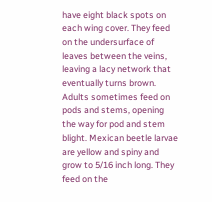have eight black spots on each wing cover. They feed on the undersurface of leaves between the veins, leaving a lacy network that eventually turns brown. Adults sometimes feed on pods and stems, opening the way for pod and stem blight. Mexican beetle larvae are yellow and spiny and grow to 5/16 inch long. They feed on the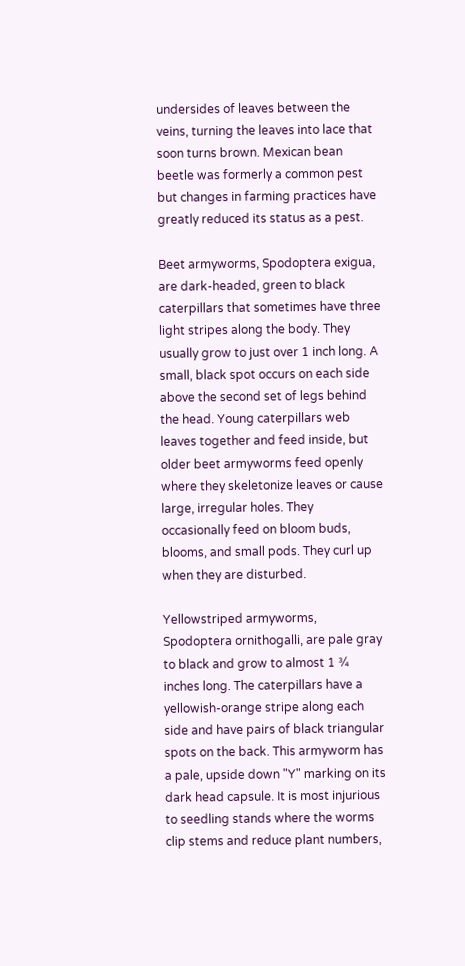undersides of leaves between the veins, turning the leaves into lace that soon turns brown. Mexican bean beetle was formerly a common pest but changes in farming practices have greatly reduced its status as a pest.

Beet armyworms, Spodoptera exigua, are dark-headed, green to black caterpillars that sometimes have three light stripes along the body. They usually grow to just over 1 inch long. A small, black spot occurs on each side above the second set of legs behind the head. Young caterpillars web leaves together and feed inside, but older beet armyworms feed openly where they skeletonize leaves or cause large, irregular holes. They occasionally feed on bloom buds, blooms, and small pods. They curl up when they are disturbed.

Yellowstriped armyworms, Spodoptera ornithogalli, are pale gray to black and grow to almost 1 ¾ inches long. The caterpillars have a yellowish-orange stripe along each side and have pairs of black triangular spots on the back. This armyworm has a pale, upside down "Y" marking on its dark head capsule. It is most injurious to seedling stands where the worms clip stems and reduce plant numbers,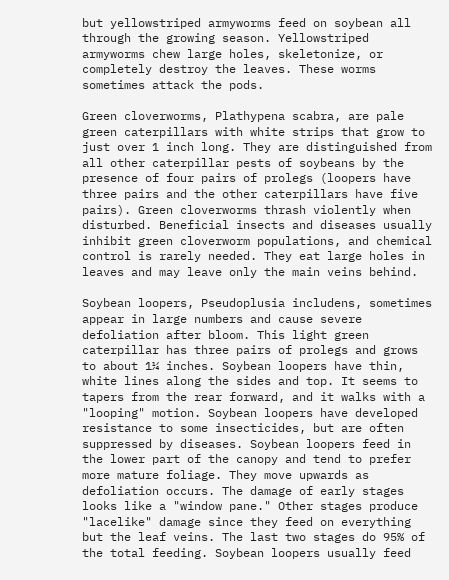but yellowstriped armyworms feed on soybean all through the growing season. Yellowstriped armyworms chew large holes, skeletonize, or completely destroy the leaves. These worms sometimes attack the pods.

Green cloverworms, Plathypena scabra, are pale green caterpillars with white strips that grow to just over 1 inch long. They are distinguished from all other caterpillar pests of soybeans by the presence of four pairs of prolegs (loopers have three pairs and the other caterpillars have five pairs). Green cloverworms thrash violently when disturbed. Beneficial insects and diseases usually inhibit green cloverworm populations, and chemical control is rarely needed. They eat large holes in leaves and may leave only the main veins behind.

Soybean loopers, Pseudoplusia includens, sometimes appear in large numbers and cause severe defoliation after bloom. This light green caterpillar has three pairs of prolegs and grows to about 1¼ inches. Soybean loopers have thin, white lines along the sides and top. It seems to tapers from the rear forward, and it walks with a "looping" motion. Soybean loopers have developed resistance to some insecticides, but are often suppressed by diseases. Soybean loopers feed in the lower part of the canopy and tend to prefer more mature foliage. They move upwards as defoliation occurs. The damage of early stages looks like a "window pane." Other stages produce "lacelike" damage since they feed on everything but the leaf veins. The last two stages do 95% of the total feeding. Soybean loopers usually feed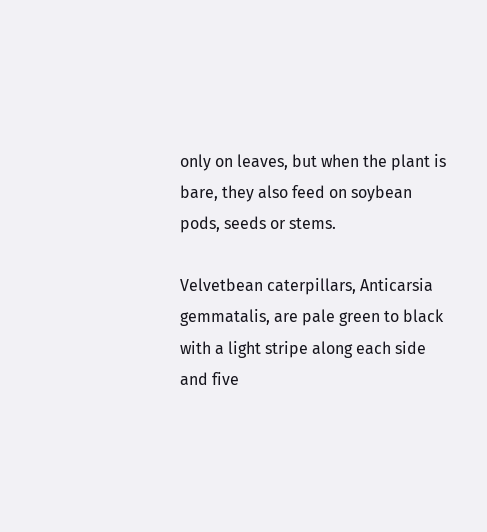only on leaves, but when the plant is bare, they also feed on soybean pods, seeds or stems.

Velvetbean caterpillars, Anticarsia gemmatalis, are pale green to black with a light stripe along each side and five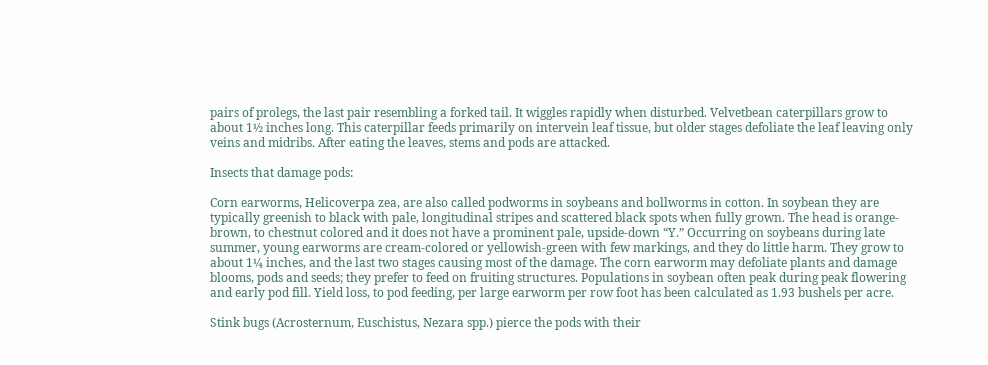pairs of prolegs, the last pair resembling a forked tail. It wiggles rapidly when disturbed. Velvetbean caterpillars grow to about 1½ inches long. This caterpillar feeds primarily on intervein leaf tissue, but older stages defoliate the leaf leaving only veins and midribs. After eating the leaves, stems and pods are attacked.

Insects that damage pods:

Corn earworms, Helicoverpa zea, are also called podworms in soybeans and bollworms in cotton. In soybean they are typically greenish to black with pale, longitudinal stripes and scattered black spots when fully grown. The head is orange-brown, to chestnut colored and it does not have a prominent pale, upside-down “Y.” Occurring on soybeans during late summer, young earworms are cream-colored or yellowish-green with few markings, and they do little harm. They grow to about 1¼ inches, and the last two stages causing most of the damage. The corn earworm may defoliate plants and damage blooms, pods and seeds; they prefer to feed on fruiting structures. Populations in soybean often peak during peak flowering and early pod fill. Yield loss, to pod feeding, per large earworm per row foot has been calculated as 1.93 bushels per acre.

Stink bugs (Acrosternum, Euschistus, Nezara spp.) pierce the pods with their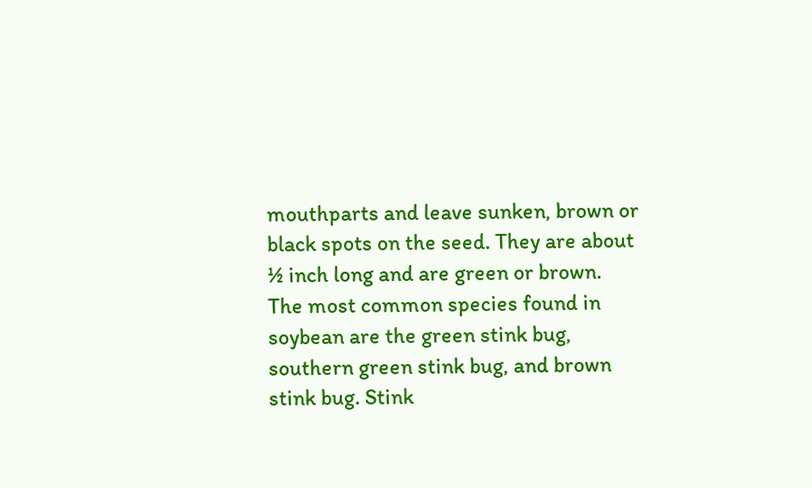mouthparts and leave sunken, brown or black spots on the seed. They are about ½ inch long and are green or brown. The most common species found in soybean are the green stink bug, southern green stink bug, and brown stink bug. Stink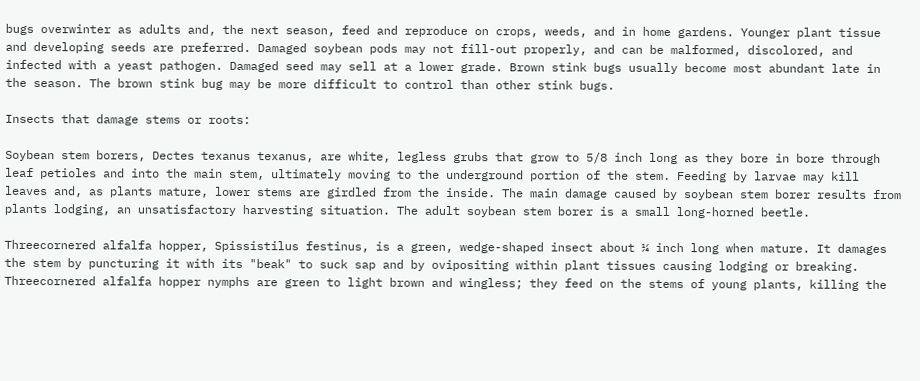bugs overwinter as adults and, the next season, feed and reproduce on crops, weeds, and in home gardens. Younger plant tissue and developing seeds are preferred. Damaged soybean pods may not fill-out properly, and can be malformed, discolored, and infected with a yeast pathogen. Damaged seed may sell at a lower grade. Brown stink bugs usually become most abundant late in the season. The brown stink bug may be more difficult to control than other stink bugs.

Insects that damage stems or roots:

Soybean stem borers, Dectes texanus texanus, are white, legless grubs that grow to 5/8 inch long as they bore in bore through leaf petioles and into the main stem, ultimately moving to the underground portion of the stem. Feeding by larvae may kill leaves and, as plants mature, lower stems are girdled from the inside. The main damage caused by soybean stem borer results from plants lodging, an unsatisfactory harvesting situation. The adult soybean stem borer is a small long-horned beetle.

Threecornered alfalfa hopper, Spissistilus festinus, is a green, wedge-shaped insect about ¼ inch long when mature. It damages the stem by puncturing it with its "beak" to suck sap and by ovipositing within plant tissues causing lodging or breaking. Threecornered alfalfa hopper nymphs are green to light brown and wingless; they feed on the stems of young plants, killing the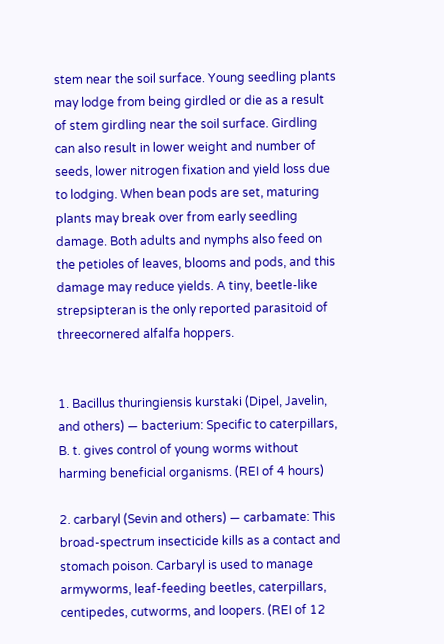stem near the soil surface. Young seedling plants may lodge from being girdled or die as a result of stem girdling near the soil surface. Girdling can also result in lower weight and number of seeds, lower nitrogen fixation and yield loss due to lodging. When bean pods are set, maturing plants may break over from early seedling damage. Both adults and nymphs also feed on the petioles of leaves, blooms and pods, and this damage may reduce yields. A tiny, beetle-like strepsipteran is the only reported parasitoid of threecornered alfalfa hoppers.


1. Bacillus thuringiensis kurstaki (Dipel, Javelin, and others) ― bacterium: Specific to caterpillars, B. t. gives control of young worms without harming beneficial organisms. (REI of 4 hours)

2. carbaryl (Sevin and others) ― carbamate: This broad-spectrum insecticide kills as a contact and stomach poison. Carbaryl is used to manage armyworms, leaf-feeding beetles, caterpillars, centipedes, cutworms, and loopers. (REI of 12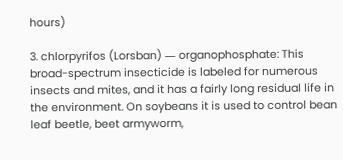hours)

3. chlorpyrifos (Lorsban) ― organophosphate: This broad-spectrum insecticide is labeled for numerous insects and mites, and it has a fairly long residual life in the environment. On soybeans it is used to control bean leaf beetle, beet armyworm,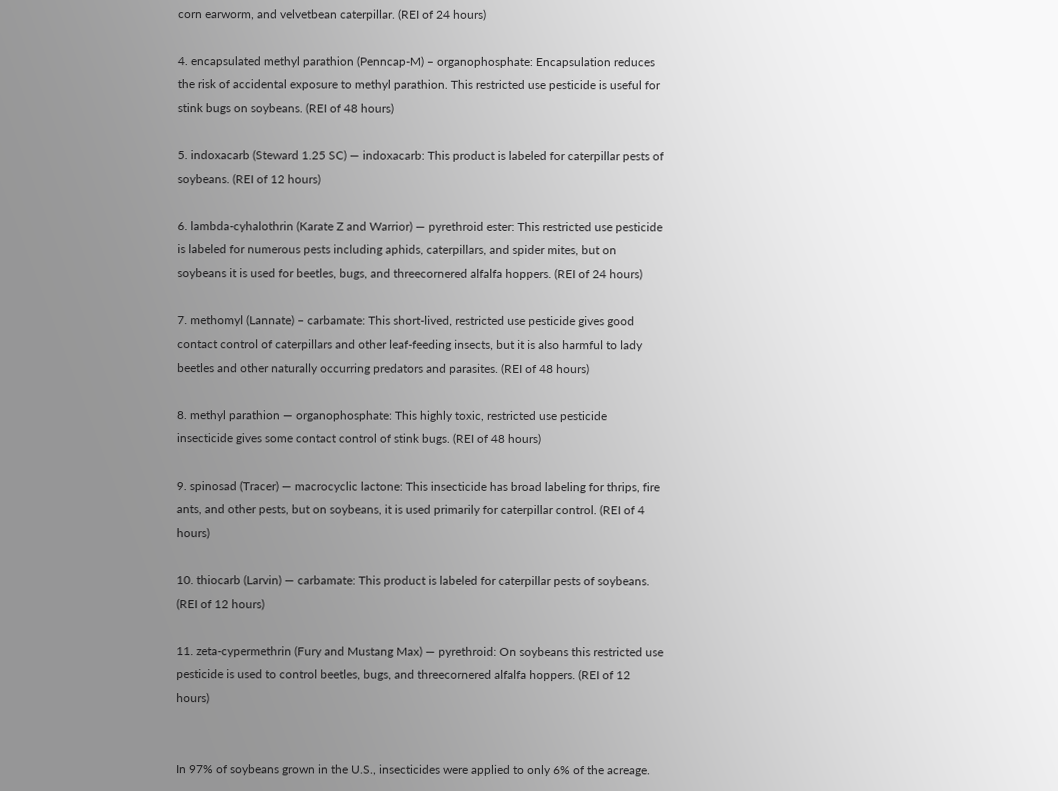corn earworm, and velvetbean caterpillar. (REI of 24 hours)

4. encapsulated methyl parathion (Penncap-M) – organophosphate: Encapsulation reduces the risk of accidental exposure to methyl parathion. This restricted use pesticide is useful for stink bugs on soybeans. (REI of 48 hours)

5. indoxacarb (Steward 1.25 SC) ― indoxacarb: This product is labeled for caterpillar pests of soybeans. (REI of 12 hours)

6. lambda-cyhalothrin (Karate Z and Warrior) ― pyrethroid ester: This restricted use pesticide is labeled for numerous pests including aphids, caterpillars, and spider mites, but on soybeans it is used for beetles, bugs, and threecornered alfalfa hoppers. (REI of 24 hours)

7. methomyl (Lannate) – carbamate: This short-lived, restricted use pesticide gives good contact control of caterpillars and other leaf-feeding insects, but it is also harmful to lady beetles and other naturally occurring predators and parasites. (REI of 48 hours)

8. methyl parathion ― organophosphate: This highly toxic, restricted use pesticide insecticide gives some contact control of stink bugs. (REI of 48 hours)

9. spinosad (Tracer) ― macrocyclic lactone: This insecticide has broad labeling for thrips, fire ants, and other pests, but on soybeans, it is used primarily for caterpillar control. (REI of 4 hours)

10. thiocarb (Larvin) ― carbamate: This product is labeled for caterpillar pests of soybeans. (REI of 12 hours)

11. zeta-cypermethrin (Fury and Mustang Max) ― pyrethroid: On soybeans this restricted use pesticide is used to control beetles, bugs, and threecornered alfalfa hoppers. (REI of 12 hours)


In 97% of soybeans grown in the U.S., insecticides were applied to only 6% of the acreage.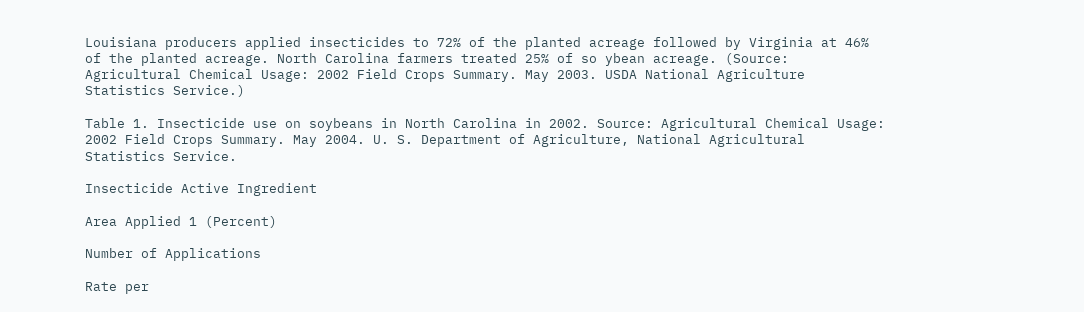Louisiana producers applied insecticides to 72% of the planted acreage followed by Virginia at 46% of the planted acreage. North Carolina farmers treated 25% of so ybean acreage. (Source: Agricultural Chemical Usage: 2002 Field Crops Summary. May 2003. USDA National Agriculture Statistics Service.)

Table 1. Insecticide use on soybeans in North Carolina in 2002. Source: Agricultural Chemical Usage: 2002 Field Crops Summary. May 2004. U. S. Department of Agriculture, National Agricultural Statistics Service.

Insecticide Active Ingredient

Area Applied 1 (Percent)

Number of Applications

Rate per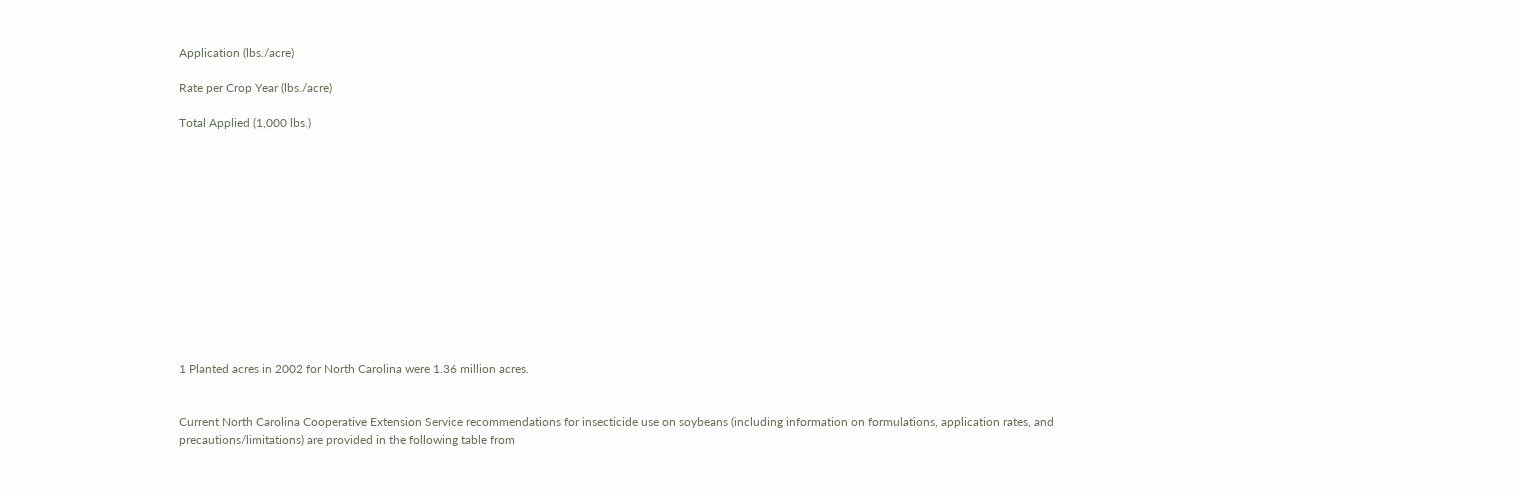Application (lbs./acre)

Rate per Crop Year (lbs./acre)

Total Applied (1,000 lbs.)













1 Planted acres in 2002 for North Carolina were 1.36 million acres.


Current North Carolina Cooperative Extension Service recommendations for insecticide use on soybeans (including information on formulations, application rates, and precautions/limitations) are provided in the following table from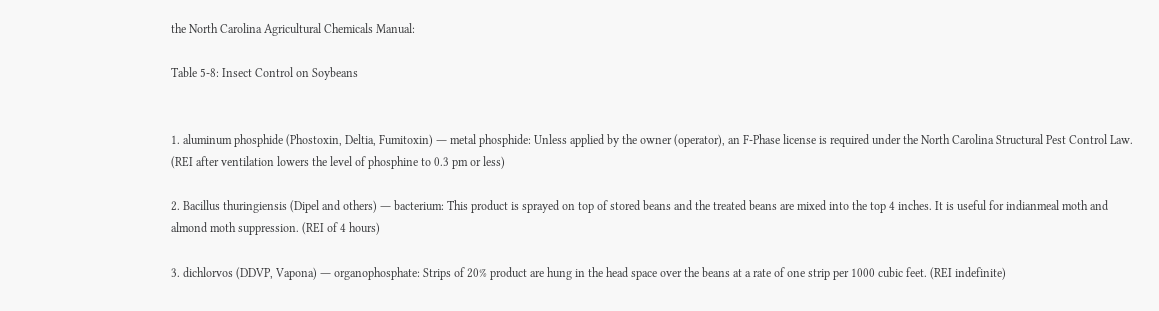the North Carolina Agricultural Chemicals Manual:

Table 5-8: Insect Control on Soybeans


1. aluminum phosphide (Phostoxin, Deltia, Fumitoxin) ― metal phosphide: Unless applied by the owner (operator), an F-Phase license is required under the North Carolina Structural Pest Control Law. (REI after ventilation lowers the level of phosphine to 0.3 pm or less)

2. Bacillus thuringiensis (Dipel and others) ― bacterium: This product is sprayed on top of stored beans and the treated beans are mixed into the top 4 inches. It is useful for indianmeal moth and almond moth suppression. (REI of 4 hours)

3. dichlorvos (DDVP, Vapona) ― organophosphate: Strips of 20% product are hung in the head space over the beans at a rate of one strip per 1000 cubic feet. (REI indefinite)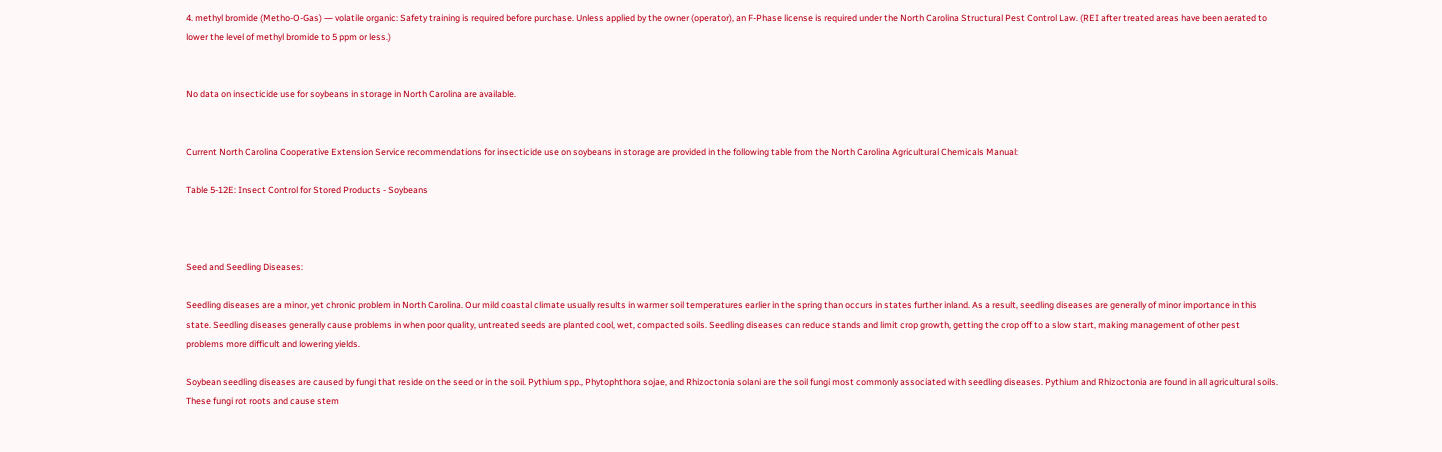4. methyl bromide (Metho-O-Gas) ― volatile organic: Safety training is required before purchase. Unless applied by the owner (operator), an F-Phase license is required under the North Carolina Structural Pest Control Law. (REI after treated areas have been aerated to lower the level of methyl bromide to 5 ppm or less.)


No data on insecticide use for soybeans in storage in North Carolina are available.


Current North Carolina Cooperative Extension Service recommendations for insecticide use on soybeans in storage are provided in the following table from the North Carolina Agricultural Chemicals Manual:

Table 5-12E: Insect Control for Stored Products - Soybeans



Seed and Seedling Diseases:

Seedling diseases are a minor, yet chronic problem in North Carolina. Our mild coastal climate usually results in warmer soil temperatures earlier in the spring than occurs in states further inland. As a result, seedling diseases are generally of minor importance in this state. Seedling diseases generally cause problems in when poor quality, untreated seeds are planted cool, wet, compacted soils. Seedling diseases can reduce stands and limit crop growth, getting the crop off to a slow start, making management of other pest problems more difficult and lowering yields.

Soybean seedling diseases are caused by fungi that reside on the seed or in the soil. Pythium spp., Phytophthora sojae, and Rhizoctonia solani are the soil fungi most commonly associated with seedling diseases. Pythium and Rhizoctonia are found in all agricultural soils. These fungi rot roots and cause stem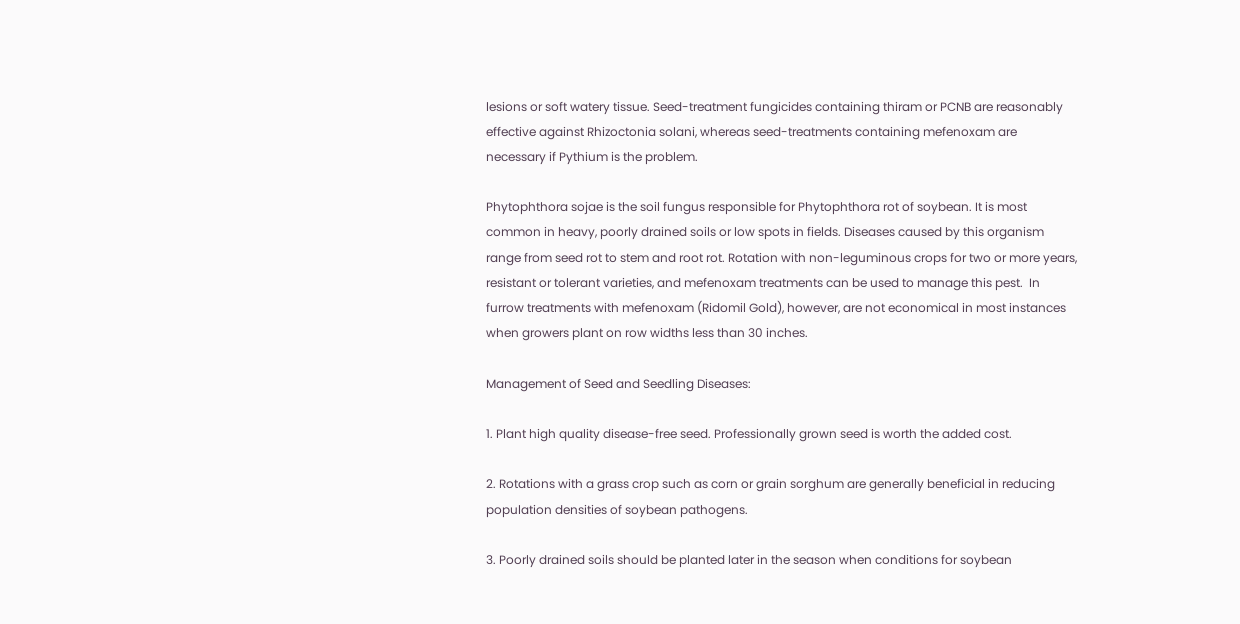lesions or soft watery tissue. Seed-treatment fungicides containing thiram or PCNB are reasonably effective against Rhizoctonia solani, whereas seed-treatments containing mefenoxam are necessary if Pythium is the problem.

Phytophthora sojae is the soil fungus responsible for Phytophthora rot of soybean. It is most common in heavy, poorly drained soils or low spots in fields. Diseases caused by this organism range from seed rot to stem and root rot. Rotation with non-leguminous crops for two or more years, resistant or tolerant varieties, and mefenoxam treatments can be used to manage this pest.  In furrow treatments with mefenoxam (Ridomil Gold), however, are not economical in most instances when growers plant on row widths less than 30 inches.

Management of Seed and Seedling Diseases:

1. Plant high quality disease-free seed. Professionally grown seed is worth the added cost.

2. Rotations with a grass crop such as corn or grain sorghum are generally beneficial in reducing population densities of soybean pathogens.

3. Poorly drained soils should be planted later in the season when conditions for soybean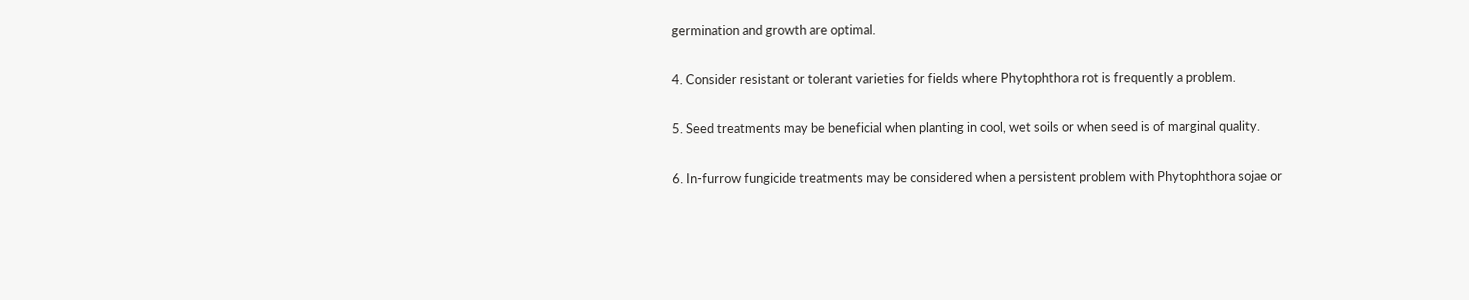germination and growth are optimal.

4. Consider resistant or tolerant varieties for fields where Phytophthora rot is frequently a problem.

5. Seed treatments may be beneficial when planting in cool, wet soils or when seed is of marginal quality.

6. In-furrow fungicide treatments may be considered when a persistent problem with Phytophthora sojae or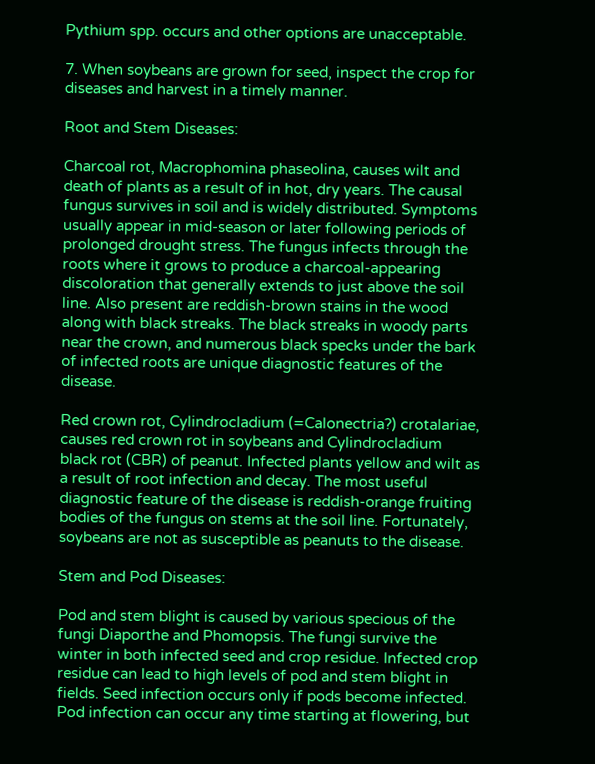Pythium spp. occurs and other options are unacceptable.

7. When soybeans are grown for seed, inspect the crop for diseases and harvest in a timely manner.

Root and Stem Diseases:

Charcoal rot, Macrophomina phaseolina, causes wilt and death of plants as a result of in hot, dry years. The causal fungus survives in soil and is widely distributed. Symptoms usually appear in mid-season or later following periods of prolonged drought stress. The fungus infects through the roots where it grows to produce a charcoal-appearing discoloration that generally extends to just above the soil line. Also present are reddish-brown stains in the wood along with black streaks. The black streaks in woody parts near the crown, and numerous black specks under the bark of infected roots are unique diagnostic features of the disease.

Red crown rot, Cylindrocladium (=Calonectria?) crotalariae, causes red crown rot in soybeans and Cylindrocladium black rot (CBR) of peanut. Infected plants yellow and wilt as a result of root infection and decay. The most useful diagnostic feature of the disease is reddish-orange fruiting bodies of the fungus on stems at the soil line. Fortunately, soybeans are not as susceptible as peanuts to the disease.

Stem and Pod Diseases:

Pod and stem blight is caused by various specious of the fungi Diaporthe and Phomopsis. The fungi survive the winter in both infected seed and crop residue. Infected crop residue can lead to high levels of pod and stem blight in fields. Seed infection occurs only if pods become infected. Pod infection can occur any time starting at flowering, but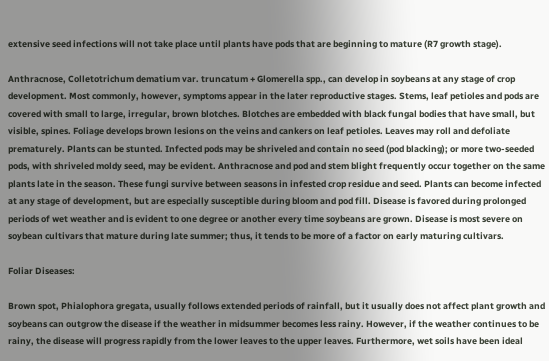extensive seed infections will not take place until plants have pods that are beginning to mature (R7 growth stage).

Anthracnose, Colletotrichum dematium var. truncatum + Glomerella spp., can develop in soybeans at any stage of crop development. Most commonly, however, symptoms appear in the later reproductive stages. Stems, leaf petioles and pods are covered with small to large, irregular, brown blotches. Blotches are embedded with black fungal bodies that have small, but visible, spines. Foliage develops brown lesions on the veins and cankers on leaf petioles. Leaves may roll and defoliate prematurely. Plants can be stunted. Infected pods may be shriveled and contain no seed (pod blacking); or more two-seeded pods, with shriveled moldy seed, may be evident. Anthracnose and pod and stem blight frequently occur together on the same plants late in the season. These fungi survive between seasons in infested crop residue and seed. Plants can become infected at any stage of development, but are especially susceptible during bloom and pod fill. Disease is favored during prolonged periods of wet weather and is evident to one degree or another every time soybeans are grown. Disease is most severe on soybean cultivars that mature during late summer; thus, it tends to be more of a factor on early maturing cultivars.

Foliar Diseases:

Brown spot, Phialophora gregata, usually follows extended periods of rainfall, but it usually does not affect plant growth and soybeans can outgrow the disease if the weather in midsummer becomes less rainy. However, if the weather continues to be rainy, the disease will progress rapidly from the lower leaves to the upper leaves. Furthermore, wet soils have been ideal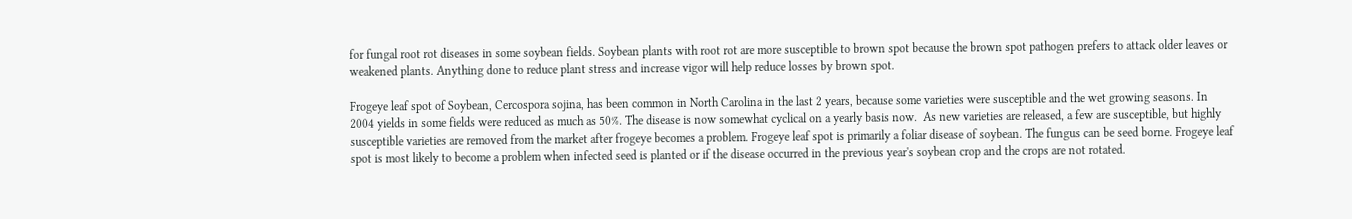for fungal root rot diseases in some soybean fields. Soybean plants with root rot are more susceptible to brown spot because the brown spot pathogen prefers to attack older leaves or weakened plants. Anything done to reduce plant stress and increase vigor will help reduce losses by brown spot.

Frogeye leaf spot of Soybean, Cercospora sojina, has been common in North Carolina in the last 2 years, because some varieties were susceptible and the wet growing seasons. In 2004 yields in some fields were reduced as much as 50%. The disease is now somewhat cyclical on a yearly basis now.  As new varieties are released, a few are susceptible, but highly susceptible varieties are removed from the market after frogeye becomes a problem. Frogeye leaf spot is primarily a foliar disease of soybean. The fungus can be seed borne. Frogeye leaf spot is most likely to become a problem when infected seed is planted or if the disease occurred in the previous year's soybean crop and the crops are not rotated.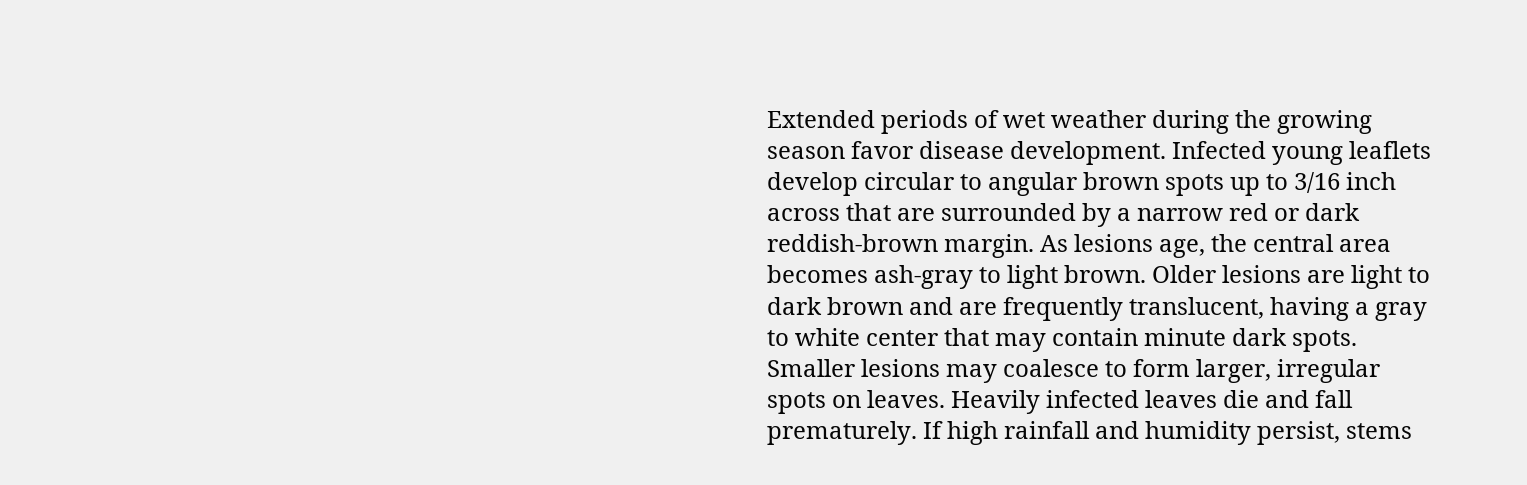Extended periods of wet weather during the growing season favor disease development. Infected young leaflets develop circular to angular brown spots up to 3/16 inch across that are surrounded by a narrow red or dark reddish-brown margin. As lesions age, the central area becomes ash-gray to light brown. Older lesions are light to dark brown and are frequently translucent, having a gray to white center that may contain minute dark spots. Smaller lesions may coalesce to form larger, irregular spots on leaves. Heavily infected leaves die and fall prematurely. If high rainfall and humidity persist, stems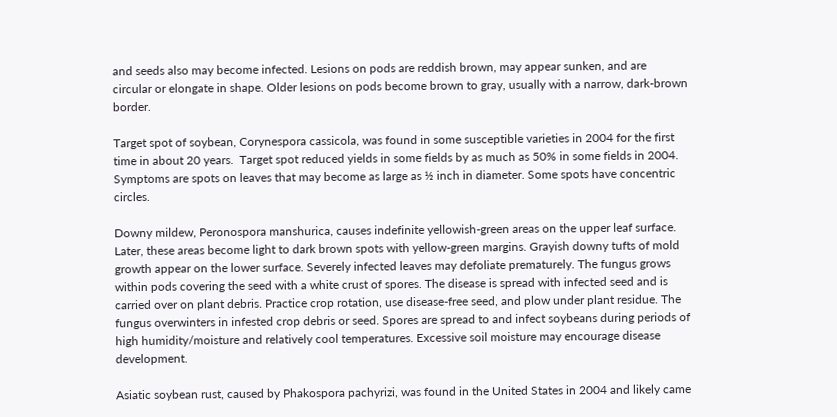and seeds also may become infected. Lesions on pods are reddish brown, may appear sunken, and are circular or elongate in shape. Older lesions on pods become brown to gray, usually with a narrow, dark-brown border.

Target spot of soybean, Corynespora cassicola, was found in some susceptible varieties in 2004 for the first time in about 20 years.  Target spot reduced yields in some fields by as much as 50% in some fields in 2004. Symptoms are spots on leaves that may become as large as ½ inch in diameter. Some spots have concentric circles.

Downy mildew, Peronospora manshurica, causes indefinite yellowish-green areas on the upper leaf surface. Later, these areas become light to dark brown spots with yellow-green margins. Grayish downy tufts of mold growth appear on the lower surface. Severely infected leaves may defoliate prematurely. The fungus grows within pods covering the seed with a white crust of spores. The disease is spread with infected seed and is carried over on plant debris. Practice crop rotation, use disease-free seed, and plow under plant residue. The fungus overwinters in infested crop debris or seed. Spores are spread to and infect soybeans during periods of high humidity/moisture and relatively cool temperatures. Excessive soil moisture may encourage disease development.

Asiatic soybean rust, caused by Phakospora pachyrizi, was found in the United States in 2004 and likely came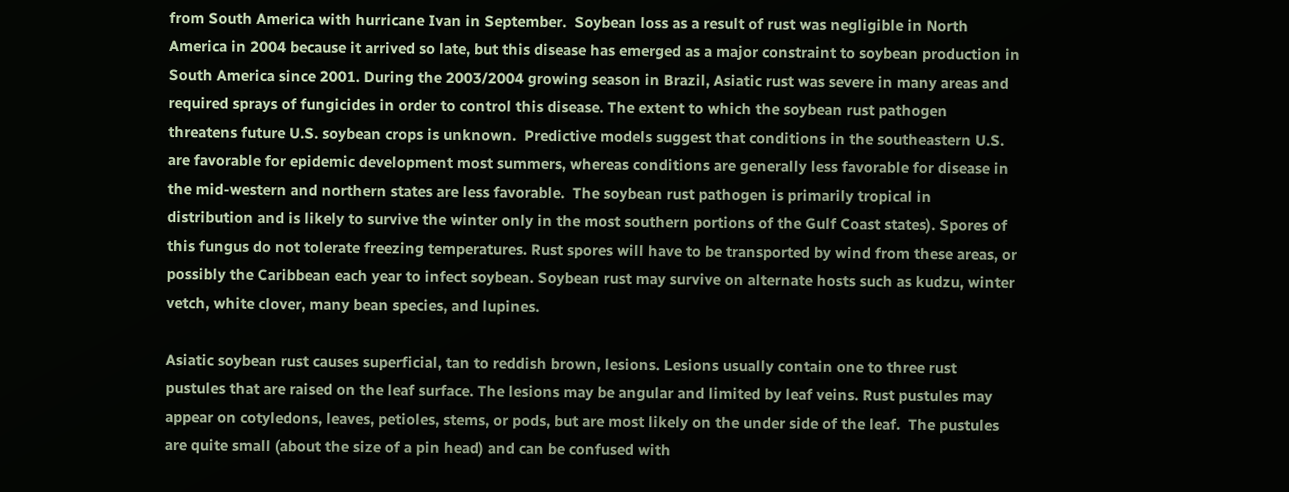from South America with hurricane Ivan in September.  Soybean loss as a result of rust was negligible in North America in 2004 because it arrived so late, but this disease has emerged as a major constraint to soybean production in South America since 2001. During the 2003/2004 growing season in Brazil, Asiatic rust was severe in many areas and required sprays of fungicides in order to control this disease. The extent to which the soybean rust pathogen threatens future U.S. soybean crops is unknown.  Predictive models suggest that conditions in the southeastern U.S. are favorable for epidemic development most summers, whereas conditions are generally less favorable for disease in the mid-western and northern states are less favorable.  The soybean rust pathogen is primarily tropical in distribution and is likely to survive the winter only in the most southern portions of the Gulf Coast states). Spores of this fungus do not tolerate freezing temperatures. Rust spores will have to be transported by wind from these areas, or possibly the Caribbean each year to infect soybean. Soybean rust may survive on alternate hosts such as kudzu, winter vetch, white clover, many bean species, and lupines.

Asiatic soybean rust causes superficial, tan to reddish brown, lesions. Lesions usually contain one to three rust pustules that are raised on the leaf surface. The lesions may be angular and limited by leaf veins. Rust pustules may appear on cotyledons, leaves, petioles, stems, or pods, but are most likely on the under side of the leaf.  The pustules are quite small (about the size of a pin head) and can be confused with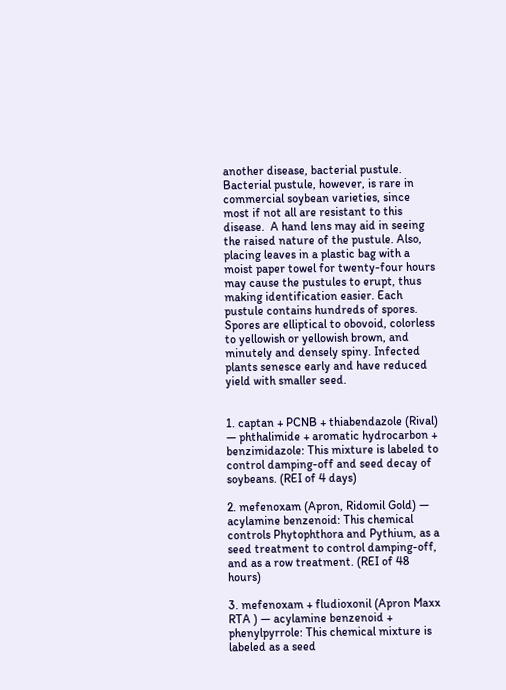another disease, bacterial pustule.  Bacterial pustule, however, is rare in commercial soybean varieties, since most if not all are resistant to this disease.  A hand lens may aid in seeing the raised nature of the pustule. Also, placing leaves in a plastic bag with a moist paper towel for twenty-four hours may cause the pustules to erupt, thus making identification easier. Each pustule contains hundreds of spores.  Spores are elliptical to obovoid, colorless to yellowish or yellowish brown, and minutely and densely spiny. Infected plants senesce early and have reduced yield with smaller seed.


1. captan + PCNB + thiabendazole (Rival) ― phthalimide + aromatic hydrocarbon + benzimidazole: This mixture is labeled to control damping-off and seed decay of soybeans. (REI of 4 days)

2. mefenoxam (Apron, Ridomil Gold) ― acylamine benzenoid: This chemical controls Phytophthora and Pythium, as a seed treatment to control damping-off, and as a row treatment. (REI of 48 hours)

3. mefenoxam + fludioxonil (Apron Maxx RTA ) ― acylamine benzenoid + phenylpyrrole: This chemical mixture is labeled as a seed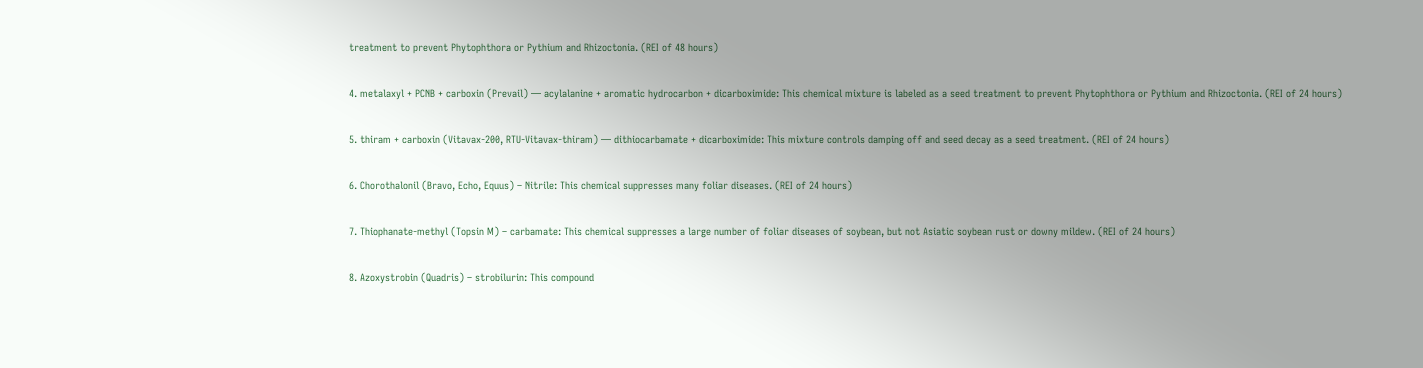treatment to prevent Phytophthora or Pythium and Rhizoctonia. (REI of 48 hours)

4. metalaxyl + PCNB + carboxin (Prevail) ― acylalanine + aromatic hydrocarbon + dicarboximide: This chemical mixture is labeled as a seed treatment to prevent Phytophthora or Pythium and Rhizoctonia. (REI of 24 hours)

5. thiram + carboxin (Vitavax-200, RTU-Vitavax-thiram) ― dithiocarbamate + dicarboximide: This mixture controls damping off and seed decay as a seed treatment. (REI of 24 hours)

6. Chorothalonil (Bravo, Echo, Equus) – Nitrile: This chemical suppresses many foliar diseases. (REI of 24 hours)

7. Thiophanate-methyl (Topsin M) – carbamate: This chemical suppresses a large number of foliar diseases of soybean, but not Asiatic soybean rust or downy mildew. (REI of 24 hours)

8. Azoxystrobin (Quadris) – strobilurin: This compound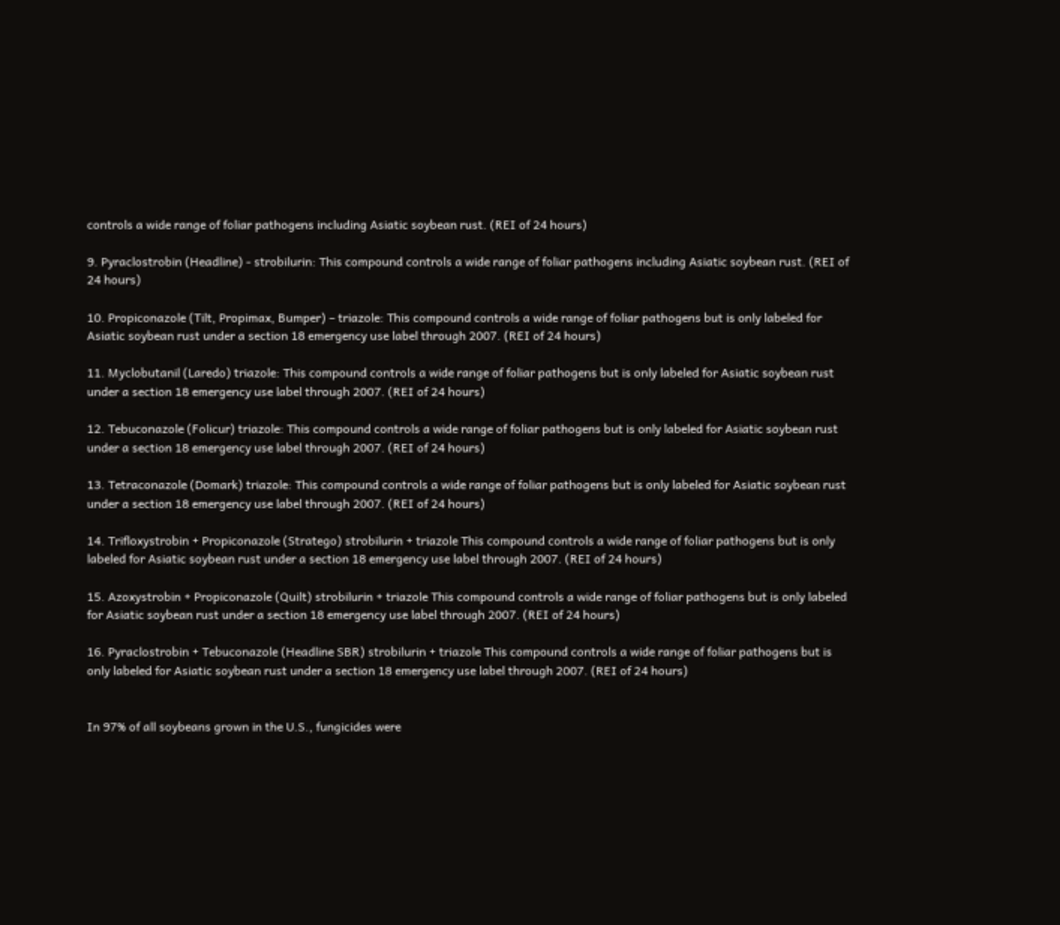controls a wide range of foliar pathogens including Asiatic soybean rust. (REI of 24 hours)

9. Pyraclostrobin (Headline) - strobilurin: This compound controls a wide range of foliar pathogens including Asiatic soybean rust. (REI of 24 hours)

10. Propiconazole (Tilt, Propimax, Bumper) – triazole: This compound controls a wide range of foliar pathogens but is only labeled for Asiatic soybean rust under a section 18 emergency use label through 2007. (REI of 24 hours)

11. Myclobutanil (Laredo) triazole: This compound controls a wide range of foliar pathogens but is only labeled for Asiatic soybean rust under a section 18 emergency use label through 2007. (REI of 24 hours)

12. Tebuconazole (Folicur) triazole: This compound controls a wide range of foliar pathogens but is only labeled for Asiatic soybean rust under a section 18 emergency use label through 2007. (REI of 24 hours)

13. Tetraconazole (Domark) triazole: This compound controls a wide range of foliar pathogens but is only labeled for Asiatic soybean rust under a section 18 emergency use label through 2007. (REI of 24 hours)

14. Trifloxystrobin + Propiconazole (Stratego) strobilurin + triazole This compound controls a wide range of foliar pathogens but is only labeled for Asiatic soybean rust under a section 18 emergency use label through 2007. (REI of 24 hours)

15. Azoxystrobin + Propiconazole (Quilt) strobilurin + triazole This compound controls a wide range of foliar pathogens but is only labeled for Asiatic soybean rust under a section 18 emergency use label through 2007. (REI of 24 hours)

16. Pyraclostrobin + Tebuconazole (Headline SBR) strobilurin + triazole This compound controls a wide range of foliar pathogens but is only labeled for Asiatic soybean rust under a section 18 emergency use label through 2007. (REI of 24 hours)


In 97% of all soybeans grown in the U.S., fungicides were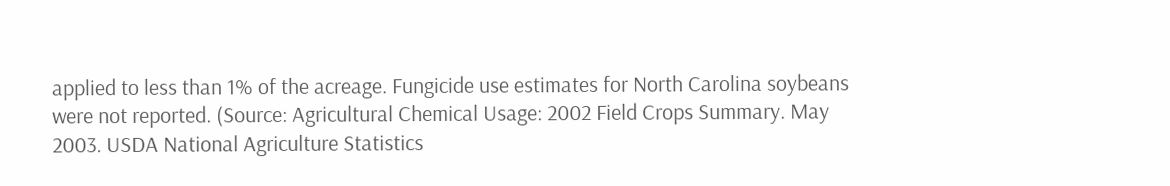applied to less than 1% of the acreage. Fungicide use estimates for North Carolina soybeans were not reported. (Source: Agricultural Chemical Usage: 2002 Field Crops Summary. May 2003. USDA National Agriculture Statistics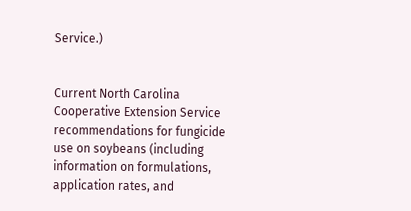Service.)


Current North Carolina Cooperative Extension Service recommendations for fungicide use on soybeans (including information on formulations, application rates, and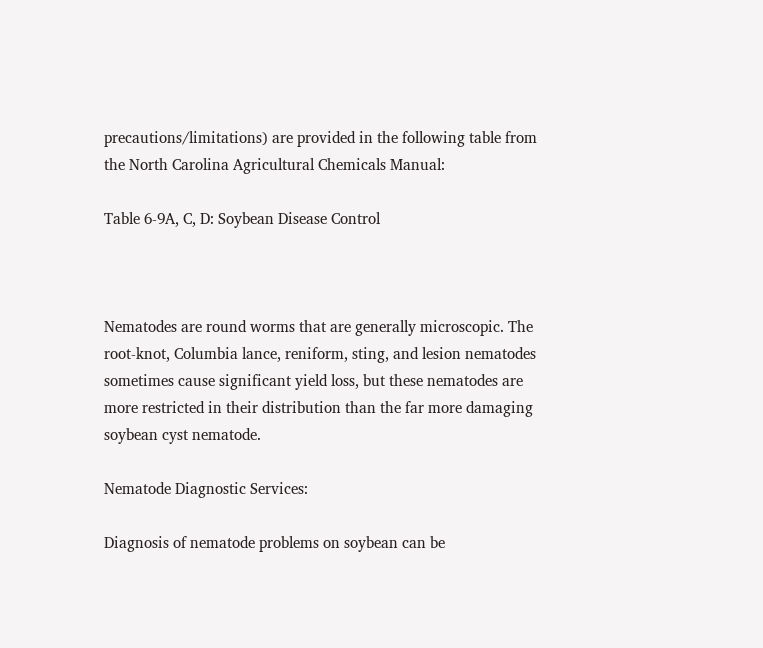precautions/limitations) are provided in the following table from the North Carolina Agricultural Chemicals Manual:

Table 6-9A, C, D: Soybean Disease Control



Nematodes are round worms that are generally microscopic. The root-knot, Columbia lance, reniform, sting, and lesion nematodes sometimes cause significant yield loss, but these nematodes are more restricted in their distribution than the far more damaging soybean cyst nematode.

Nematode Diagnostic Services:

Diagnosis of nematode problems on soybean can be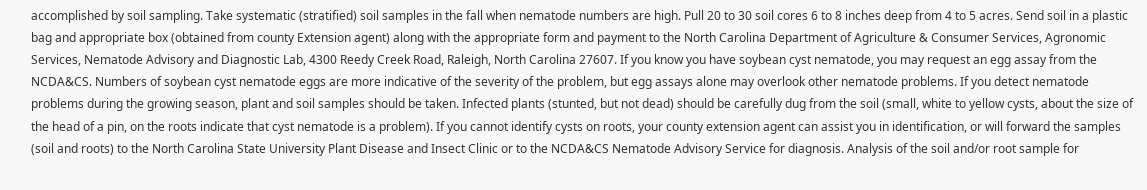accomplished by soil sampling. Take systematic (stratified) soil samples in the fall when nematode numbers are high. Pull 20 to 30 soil cores 6 to 8 inches deep from 4 to 5 acres. Send soil in a plastic bag and appropriate box (obtained from county Extension agent) along with the appropriate form and payment to the North Carolina Department of Agriculture & Consumer Services, Agronomic Services, Nematode Advisory and Diagnostic Lab, 4300 Reedy Creek Road, Raleigh, North Carolina 27607. If you know you have soybean cyst nematode, you may request an egg assay from the NCDA&CS. Numbers of soybean cyst nematode eggs are more indicative of the severity of the problem, but egg assays alone may overlook other nematode problems. If you detect nematode problems during the growing season, plant and soil samples should be taken. Infected plants (stunted, but not dead) should be carefully dug from the soil (small, white to yellow cysts, about the size of the head of a pin, on the roots indicate that cyst nematode is a problem). If you cannot identify cysts on roots, your county extension agent can assist you in identification, or will forward the samples (soil and roots) to the North Carolina State University Plant Disease and Insect Clinic or to the NCDA&CS Nematode Advisory Service for diagnosis. Analysis of the soil and/or root sample for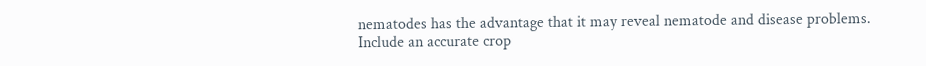nematodes has the advantage that it may reveal nematode and disease problems. Include an accurate crop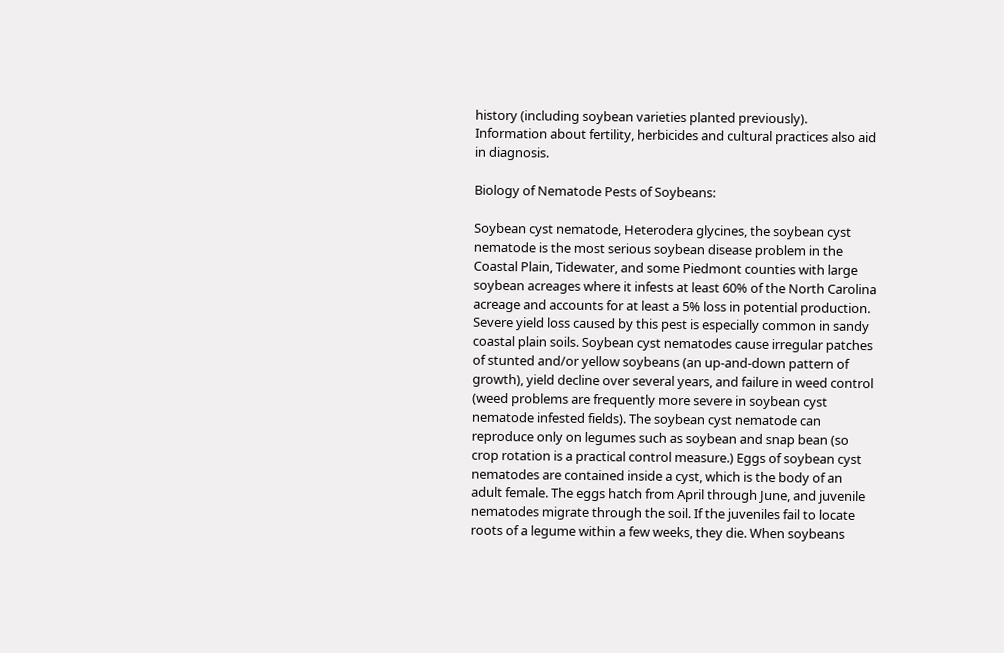history (including soybean varieties planted previously). Information about fertility, herbicides and cultural practices also aid in diagnosis.

Biology of Nematode Pests of Soybeans:

Soybean cyst nematode, Heterodera glycines, the soybean cyst nematode is the most serious soybean disease problem in the Coastal Plain, Tidewater, and some Piedmont counties with large soybean acreages where it infests at least 60% of the North Carolina acreage and accounts for at least a 5% loss in potential production. Severe yield loss caused by this pest is especially common in sandy coastal plain soils. Soybean cyst nematodes cause irregular patches of stunted and/or yellow soybeans (an up-and-down pattern of growth), yield decline over several years, and failure in weed control (weed problems are frequently more severe in soybean cyst nematode infested fields). The soybean cyst nematode can reproduce only on legumes such as soybean and snap bean (so crop rotation is a practical control measure.) Eggs of soybean cyst nematodes are contained inside a cyst, which is the body of an adult female. The eggs hatch from April through June, and juvenile nematodes migrate through the soil. If the juveniles fail to locate roots of a legume within a few weeks, they die. When soybeans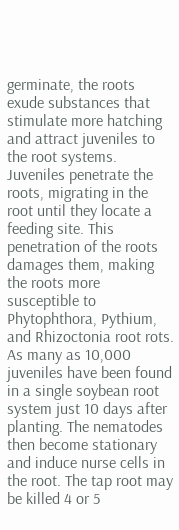germinate, the roots exude substances that stimulate more hatching and attract juveniles to the root systems. Juveniles penetrate the roots, migrating in the root until they locate a feeding site. This penetration of the roots damages them, making the roots more susceptible to Phytophthora, Pythium, and Rhizoctonia root rots. As many as 10,000 juveniles have been found in a single soybean root system just 10 days after planting. The nematodes then become stationary and induce nurse cells in the root. The tap root may be killed 4 or 5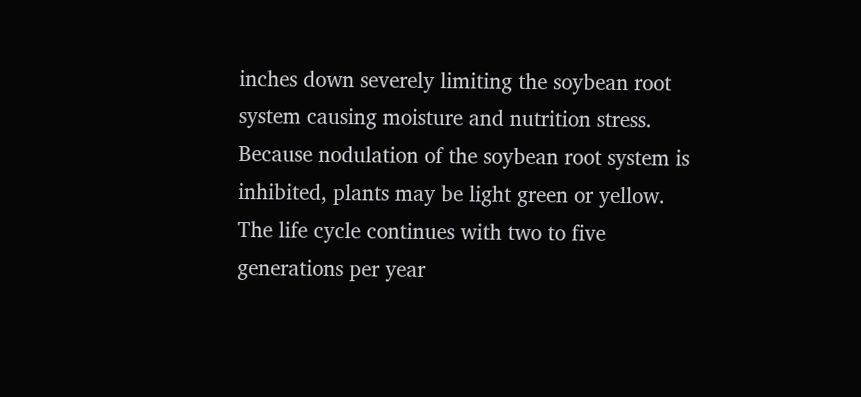inches down severely limiting the soybean root system causing moisture and nutrition stress. Because nodulation of the soybean root system is inhibited, plants may be light green or yellow. The life cycle continues with two to five generations per year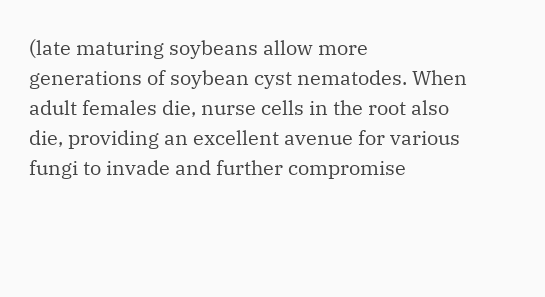(late maturing soybeans allow more generations of soybean cyst nematodes. When adult females die, nurse cells in the root also die, providing an excellent avenue for various fungi to invade and further compromise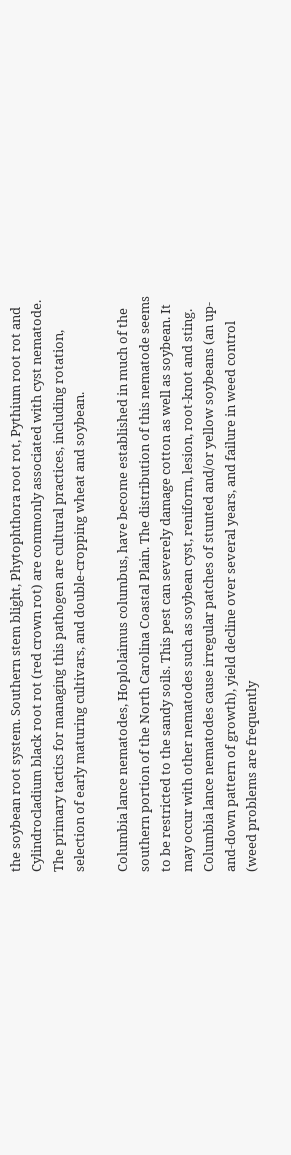the soybean root system. Southern stem blight, Phytophthora root rot, Pythium root rot and Cylindrocladium black root rot (red crown rot) are commonly associated with cyst nematode. The primary tactics for managing this pathogen are cultural practices, including rotation, selection of early maturing cultivars, and double-cropping wheat and soybean.

Columbia lance nematodes, Hoplolaimus columbus, have become established in much of the southern portion of the North Carolina Coastal Plain. The distribution of this nematode seems to be restricted to the sandy soils. This pest can severely damage cotton as well as soybean. It may occur with other nematodes such as soybean cyst, reniform, lesion, root-knot and sting. Columbia lance nematodes cause irregular patches of stunted and/or yellow soybeans (an up-and-down pattern of growth), yield decline over several years, and failure in weed control (weed problems are frequently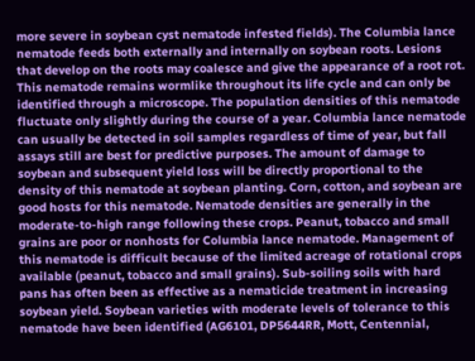more severe in soybean cyst nematode infested fields). The Columbia lance nematode feeds both externally and internally on soybean roots. Lesions that develop on the roots may coalesce and give the appearance of a root rot. This nematode remains wormlike throughout its life cycle and can only be identified through a microscope. The population densities of this nematode fluctuate only slightly during the course of a year. Columbia lance nematode can usually be detected in soil samples regardless of time of year, but fall assays still are best for predictive purposes. The amount of damage to soybean and subsequent yield loss will be directly proportional to the density of this nematode at soybean planting. Corn, cotton, and soybean are good hosts for this nematode. Nematode densities are generally in the moderate-to-high range following these crops. Peanut, tobacco and small grains are poor or nonhosts for Columbia lance nematode. Management of this nematode is difficult because of the limited acreage of rotational crops available (peanut, tobacco and small grains). Sub-soiling soils with hard pans has often been as effective as a nematicide treatment in increasing soybean yield. Soybean varieties with moderate levels of tolerance to this nematode have been identified (AG6101, DP5644RR, Mott, Centennial,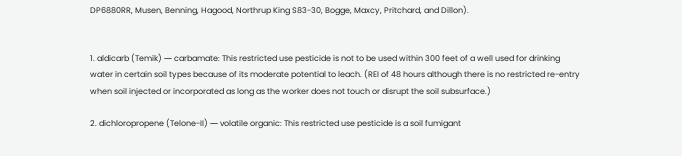DP6880RR, Musen, Benning, Hagood, Northrup King S83-30, Bogge, Maxcy, Pritchard, and Dillon).


1. aldicarb (Temik) ― carbamate: This restricted use pesticide is not to be used within 300 feet of a well used for drinking water in certain soil types because of its moderate potential to leach. (REI of 48 hours although there is no restricted re-entry when soil injected or incorporated as long as the worker does not touch or disrupt the soil subsurface.)

2. dichloropropene (Telone-II) ― volatile organic: This restricted use pesticide is a soil fumigant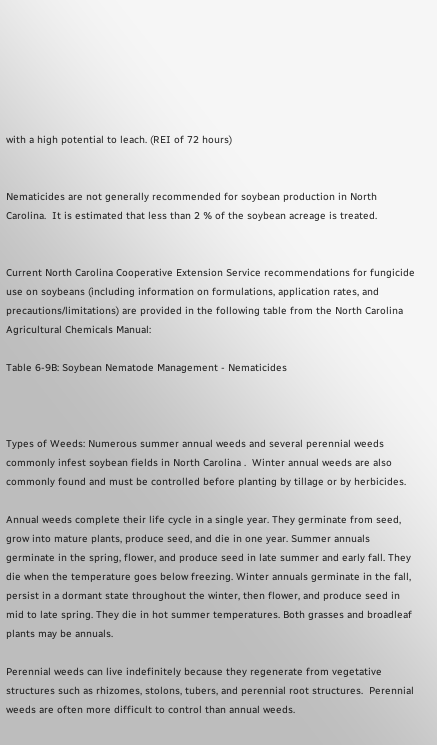with a high potential to leach. (REI of 72 hours)


Nematicides are not generally recommended for soybean production in North Carolina.  It is estimated that less than 2 % of the soybean acreage is treated.


Current North Carolina Cooperative Extension Service recommendations for fungicide use on soybeans (including information on formulations, application rates, and precautions/limitations) are provided in the following table from the North Carolina Agricultural Chemicals Manual:

Table 6-9B: Soybean Nematode Management - Nematicides



Types of Weeds: Numerous summer annual weeds and several perennial weeds commonly infest soybean fields in North Carolina .  Winter annual weeds are also commonly found and must be controlled before planting by tillage or by herbicides.

Annual weeds complete their life cycle in a single year. They germinate from seed, grow into mature plants, produce seed, and die in one year. Summer annuals germinate in the spring, flower, and produce seed in late summer and early fall. They die when the temperature goes below freezing. Winter annuals germinate in the fall, persist in a dormant state throughout the winter, then flower, and produce seed in mid to late spring. They die in hot summer temperatures. Both grasses and broadleaf plants may be annuals.

Perennial weeds can live indefinitely because they regenerate from vegetative structures such as rhizomes, stolons, tubers, and perennial root structures.  Perennial weeds are often more difficult to control than annual weeds.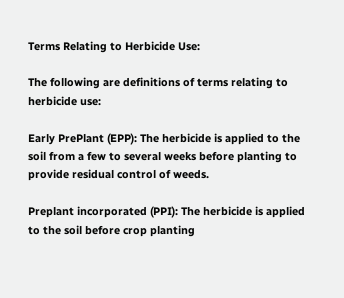Terms Relating to Herbicide Use:

The following are definitions of terms relating to herbicide use:

Early PrePlant (EPP): The herbicide is applied to the soil from a few to several weeks before planting to provide residual control of weeds.

Preplant incorporated (PPI): The herbicide is applied to the soil before crop planting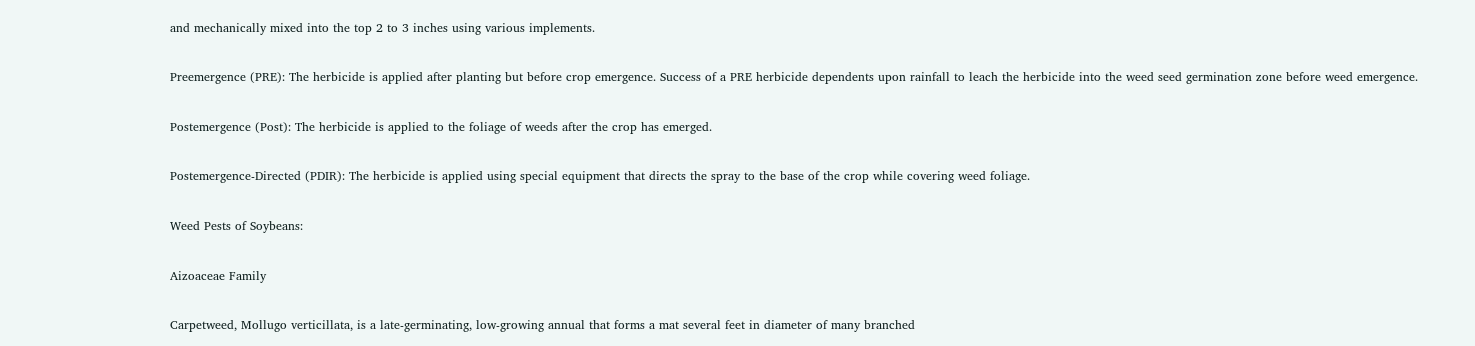and mechanically mixed into the top 2 to 3 inches using various implements.

Preemergence (PRE): The herbicide is applied after planting but before crop emergence. Success of a PRE herbicide dependents upon rainfall to leach the herbicide into the weed seed germination zone before weed emergence.

Postemergence (Post): The herbicide is applied to the foliage of weeds after the crop has emerged.

Postemergence-Directed (PDIR): The herbicide is applied using special equipment that directs the spray to the base of the crop while covering weed foliage.

Weed Pests of Soybeans:

Aizoaceae Family

Carpetweed, Mollugo verticillata, is a late-germinating, low-growing annual that forms a mat several feet in diameter of many branched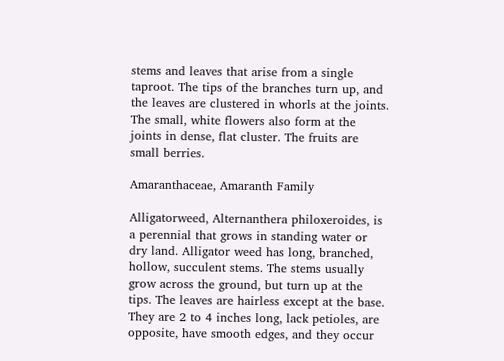stems and leaves that arise from a single taproot. The tips of the branches turn up, and the leaves are clustered in whorls at the joints. The small, white flowers also form at the joints in dense, flat cluster. The fruits are small berries.

Amaranthaceae, Amaranth Family

Alligatorweed, Alternanthera philoxeroides, is a perennial that grows in standing water or dry land. Alligator weed has long, branched, hollow, succulent stems. The stems usually grow across the ground, but turn up at the tips. The leaves are hairless except at the base. They are 2 to 4 inches long, lack petioles, are opposite, have smooth edges, and they occur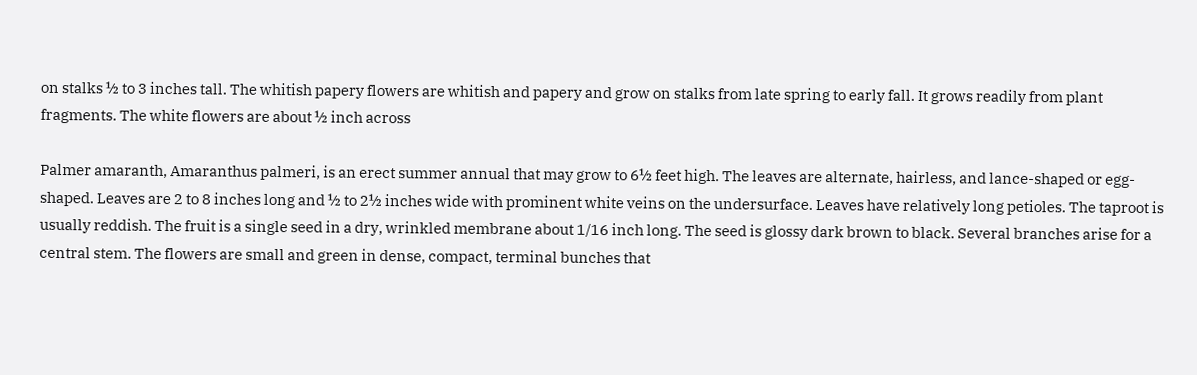on stalks ½ to 3 inches tall. The whitish papery flowers are whitish and papery and grow on stalks from late spring to early fall. It grows readily from plant fragments. The white flowers are about ½ inch across

Palmer amaranth, Amaranthus palmeri, is an erect summer annual that may grow to 6½ feet high. The leaves are alternate, hairless, and lance-shaped or egg-shaped. Leaves are 2 to 8 inches long and ½ to 2½ inches wide with prominent white veins on the undersurface. Leaves have relatively long petioles. The taproot is usually reddish. The fruit is a single seed in a dry, wrinkled membrane about 1/16 inch long. The seed is glossy dark brown to black. Several branches arise for a central stem. The flowers are small and green in dense, compact, terminal bunches that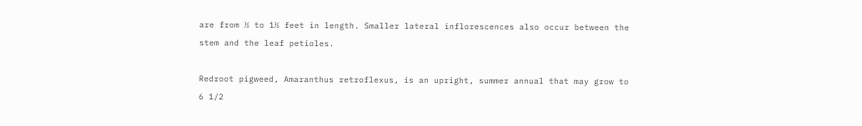are from ½ to 1½ feet in length. Smaller lateral inflorescences also occur between the stem and the leaf petioles.

Redroot pigweed, Amaranthus retroflexus, is an upright, summer annual that may grow to 6 1/2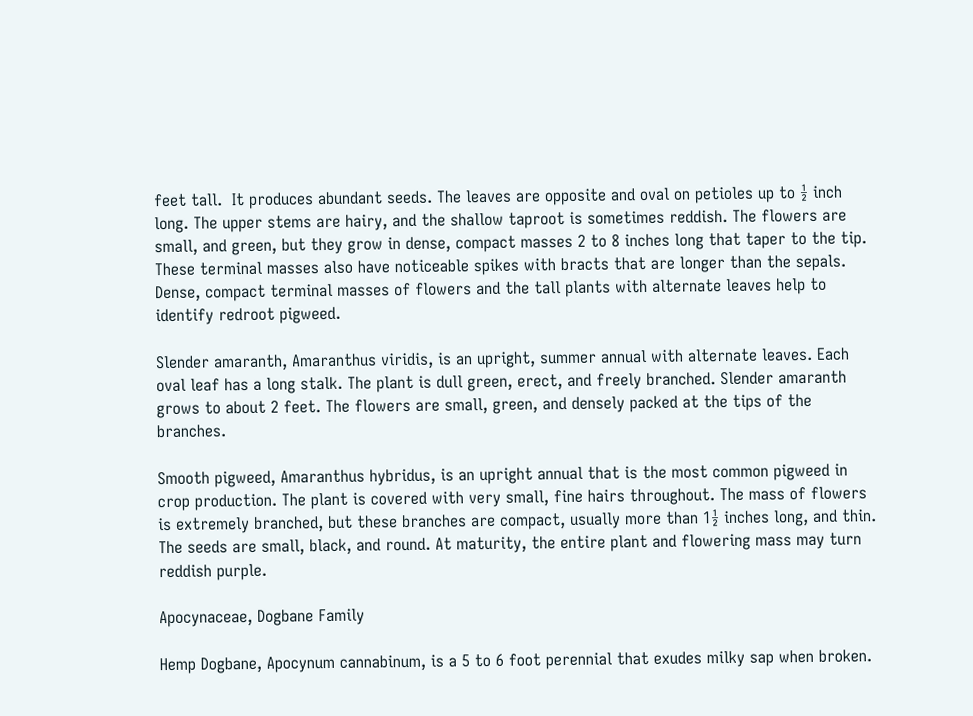feet tall.  It produces abundant seeds. The leaves are opposite and oval on petioles up to ½ inch long. The upper stems are hairy, and the shallow taproot is sometimes reddish. The flowers are small, and green, but they grow in dense, compact masses 2 to 8 inches long that taper to the tip. These terminal masses also have noticeable spikes with bracts that are longer than the sepals. Dense, compact terminal masses of flowers and the tall plants with alternate leaves help to identify redroot pigweed.

Slender amaranth, Amaranthus viridis, is an upright, summer annual with alternate leaves. Each oval leaf has a long stalk. The plant is dull green, erect, and freely branched. Slender amaranth grows to about 2 feet. The flowers are small, green, and densely packed at the tips of the branches.

Smooth pigweed, Amaranthus hybridus, is an upright annual that is the most common pigweed in crop production. The plant is covered with very small, fine hairs throughout. The mass of flowers is extremely branched, but these branches are compact, usually more than 1½ inches long, and thin. The seeds are small, black, and round. At maturity, the entire plant and flowering mass may turn reddish purple.

Apocynaceae, Dogbane Family

Hemp Dogbane, Apocynum cannabinum, is a 5 to 6 foot perennial that exudes milky sap when broken.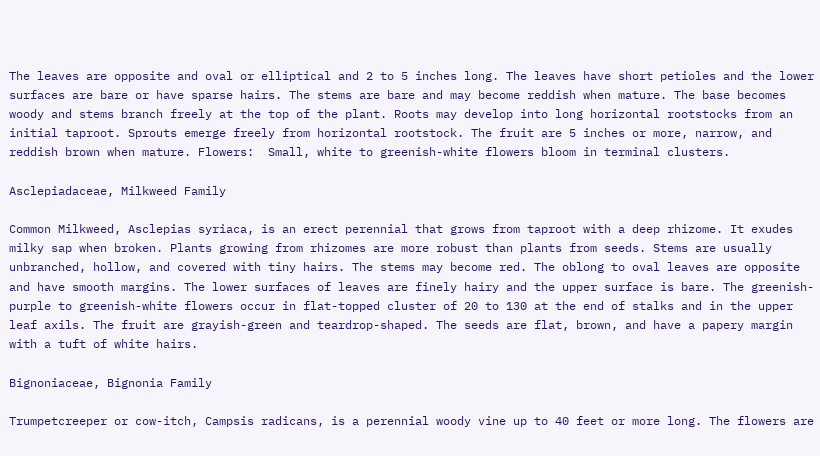The leaves are opposite and oval or elliptical and 2 to 5 inches long. The leaves have short petioles and the lower surfaces are bare or have sparse hairs. The stems are bare and may become reddish when mature. The base becomes woody and stems branch freely at the top of the plant. Roots may develop into long horizontal rootstocks from an initial taproot. Sprouts emerge freely from horizontal rootstock. The fruit are 5 inches or more, narrow, and reddish brown when mature. Flowers:  Small, white to greenish-white flowers bloom in terminal clusters.

Asclepiadaceae, Milkweed Family

Common Milkweed, Asclepias syriaca, is an erect perennial that grows from taproot with a deep rhizome. It exudes milky sap when broken. Plants growing from rhizomes are more robust than plants from seeds. Stems are usually unbranched, hollow, and covered with tiny hairs. The stems may become red. The oblong to oval leaves are opposite and have smooth margins. The lower surfaces of leaves are finely hairy and the upper surface is bare. The greenish-purple to greenish-white flowers occur in flat-topped cluster of 20 to 130 at the end of stalks and in the upper leaf axils. The fruit are grayish-green and teardrop-shaped. The seeds are flat, brown, and have a papery margin with a tuft of white hairs.

Bignoniaceae, Bignonia Family

Trumpetcreeper or cow-itch, Campsis radicans, is a perennial woody vine up to 40 feet or more long. The flowers are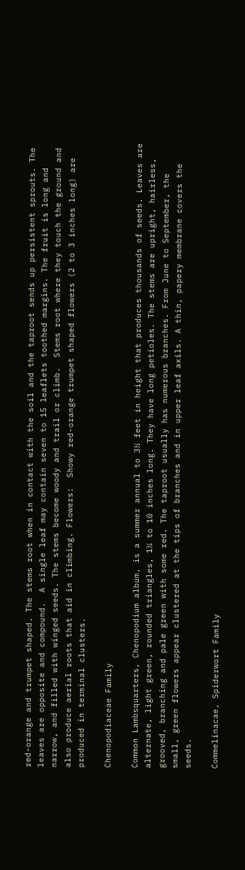red-orange and trumpet shaped. The stems root when in contact with the soil and the taproot sends up persistent sprouts. The leaves are opposite and compound.  A single leaf may contain seven to 15 leaflets toothed margins. The fruit is long and narrow, and filled with winged seeds. The stems become woody and trail or climb.  Stems root where they touch the ground and also produce aerial roots that aid in climbing. Flowers:  Showy red-orange trumpet shaped flowers (2 to 3 inches long) are produced in terminal clusters.

Chenopodiaceae Family

Common Lambsquarters, Chenopodium album, is a summer annual to 3½ feet in height that produces thousands of seeds. Leaves are alternate, light green, rounded triangles, 1¼ to 10 inches long. They have long petioles. The stems are upright, hairless, grooved, branching and pale green with some red. The taproot usually has numerous branches. From June to September, the small, green flowers appear clustered at the tips of branches and in upper leaf axils. A thin, papery membrane covers the seeds.

Commelinacae, Spiderwort Family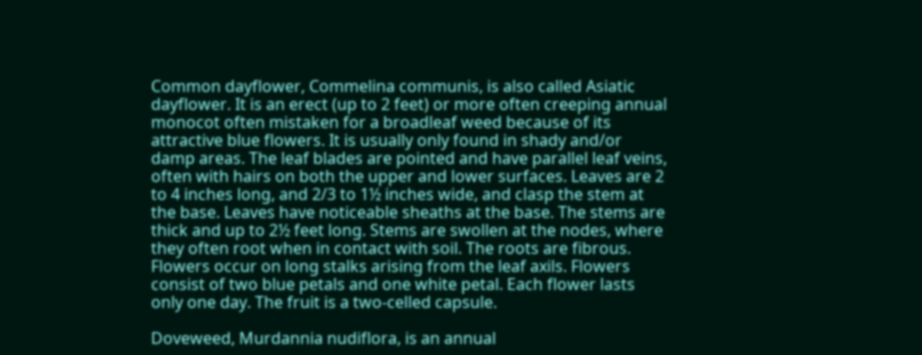Common dayflower, Commelina communis, is also called Asiatic dayflower. It is an erect (up to 2 feet) or more often creeping annual monocot often mistaken for a broadleaf weed because of its attractive blue flowers. It is usually only found in shady and/or damp areas. The leaf blades are pointed and have parallel leaf veins, often with hairs on both the upper and lower surfaces. Leaves are 2 to 4 inches long, and 2/3 to 1½ inches wide, and clasp the stem at the base. Leaves have noticeable sheaths at the base. The stems are thick and up to 2½ feet long. Stems are swollen at the nodes, where they often root when in contact with soil. The roots are fibrous. Flowers occur on long stalks arising from the leaf axils. Flowers consist of two blue petals and one white petal. Each flower lasts only one day. The fruit is a two-celled capsule.

Doveweed, Murdannia nudiflora, is an annual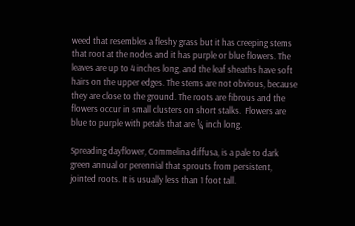weed that resembles a fleshy grass but it has creeping stems that root at the nodes and it has purple or blue flowers. The leaves are up to 4 inches long, and the leaf sheaths have soft hairs on the upper edges. The stems are not obvious, because they are close to the ground. The roots are fibrous and the flowers occur in small clusters on short stalks.  Flowers are blue to purple with petals that are ¼ inch long.

Spreading dayflower, Commelina diffusa, is a pale to dark green annual or perennial that sprouts from persistent, jointed roots. It is usually less than 1 foot tall.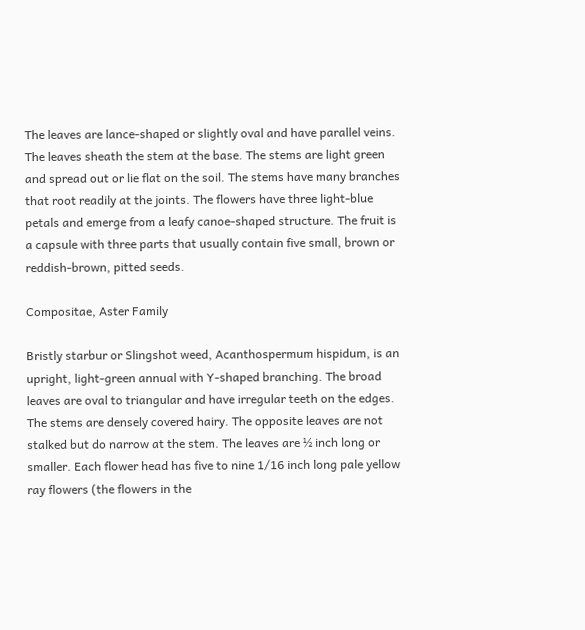The leaves are lance-shaped or slightly oval and have parallel veins. The leaves sheath the stem at the base. The stems are light green and spread out or lie flat on the soil. The stems have many branches that root readily at the joints. The flowers have three light-blue petals and emerge from a leafy canoe-shaped structure. The fruit is a capsule with three parts that usually contain five small, brown or reddish-brown, pitted seeds.

Compositae, Aster Family

Bristly starbur or Slingshot weed, Acanthospermum hispidum, is an upright, light-green annual with Y-shaped branching. The broad leaves are oval to triangular and have irregular teeth on the edges. The stems are densely covered hairy. The opposite leaves are not stalked but do narrow at the stem. The leaves are ½ inch long or smaller. Each flower head has five to nine 1/16 inch long pale yellow ray flowers (the flowers in the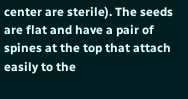center are sterile). The seeds are flat and have a pair of spines at the top that attach easily to the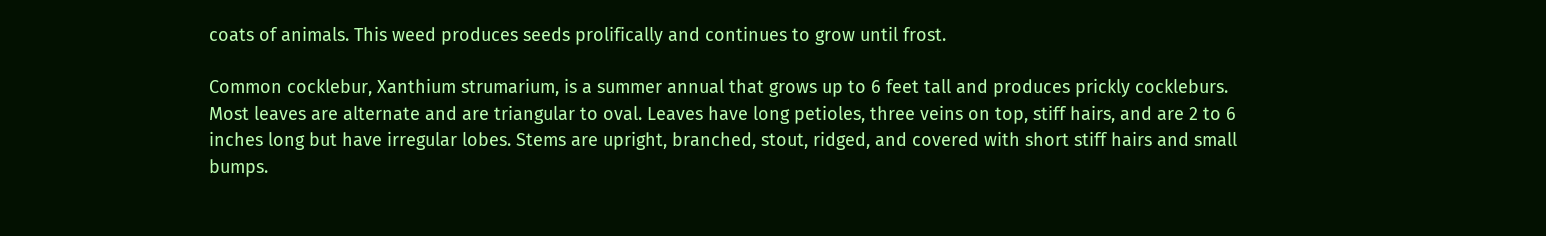coats of animals. This weed produces seeds prolifically and continues to grow until frost.

Common cocklebur, Xanthium strumarium, is a summer annual that grows up to 6 feet tall and produces prickly cockleburs. Most leaves are alternate and are triangular to oval. Leaves have long petioles, three veins on top, stiff hairs, and are 2 to 6 inches long but have irregular lobes. Stems are upright, branched, stout, ridged, and covered with short stiff hairs and small bumps.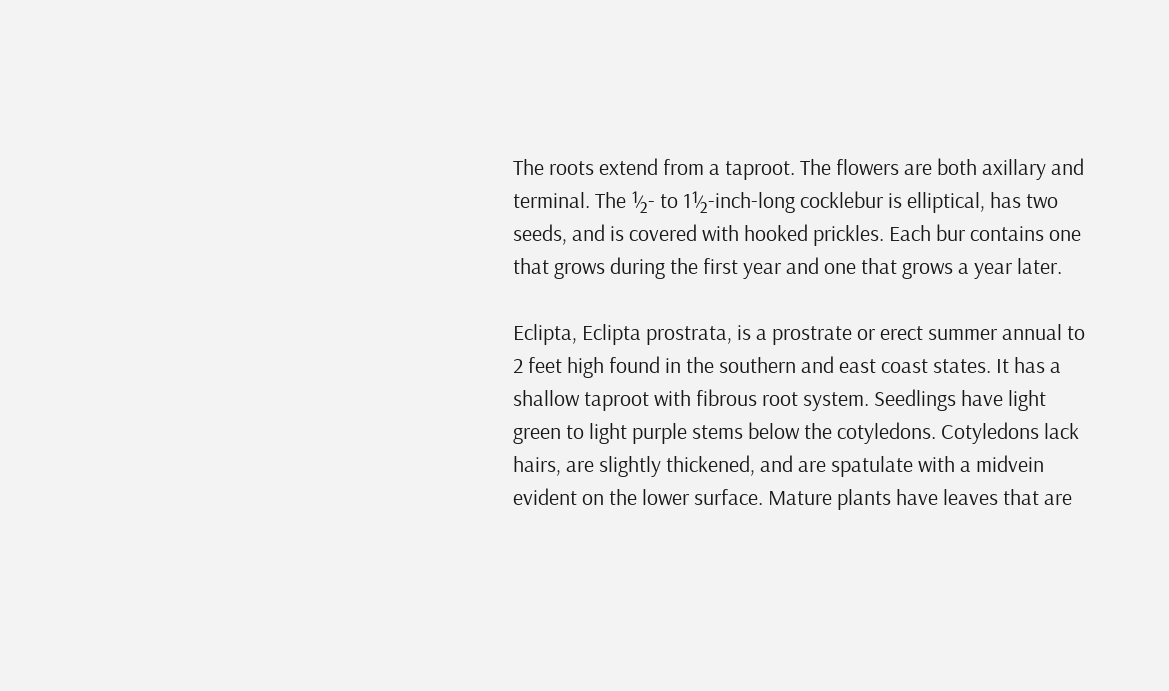The roots extend from a taproot. The flowers are both axillary and terminal. The ½- to 1½-inch-long cocklebur is elliptical, has two seeds, and is covered with hooked prickles. Each bur contains one that grows during the first year and one that grows a year later.

Eclipta, Eclipta prostrata, is a prostrate or erect summer annual to 2 feet high found in the southern and east coast states. It has a shallow taproot with fibrous root system. Seedlings have light green to light purple stems below the cotyledons. Cotyledons lack hairs, are slightly thickened, and are spatulate with a midvein evident on the lower surface. Mature plants have leaves that are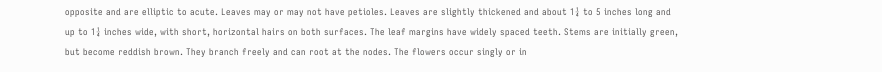opposite and are elliptic to acute. Leaves may or may not have petioles. Leaves are slightly thickened and about 1¼ to 5 inches long and up to 1¼ inches wide, with short, horizontal hairs on both surfaces. The leaf margins have widely spaced teeth. Stems are initially green, but become reddish brown. They branch freely and can root at the nodes. The flowers occur singly or in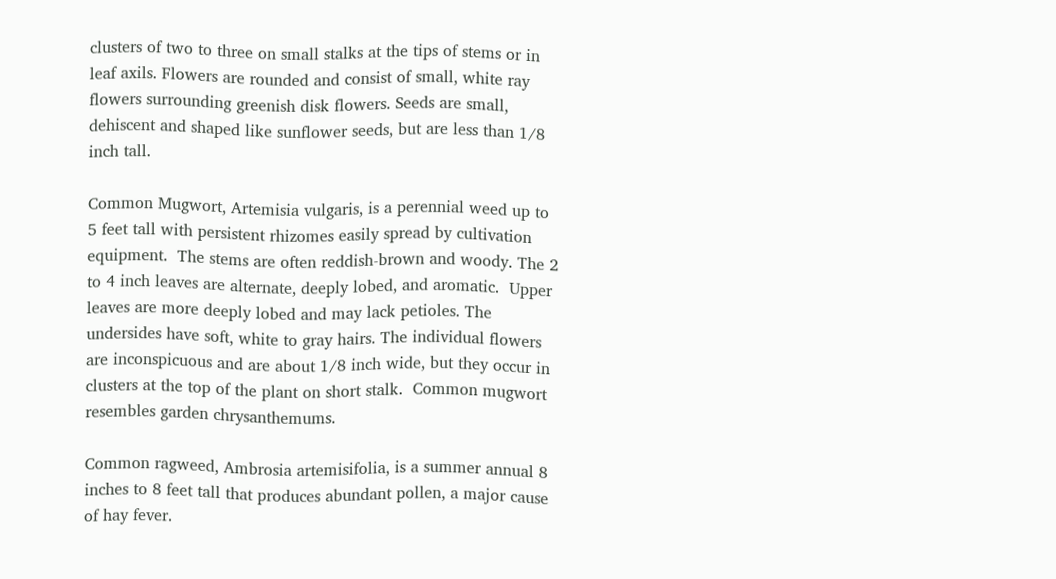clusters of two to three on small stalks at the tips of stems or in leaf axils. Flowers are rounded and consist of small, white ray flowers surrounding greenish disk flowers. Seeds are small, dehiscent and shaped like sunflower seeds, but are less than 1/8 inch tall.

Common Mugwort, Artemisia vulgaris, is a perennial weed up to 5 feet tall with persistent rhizomes easily spread by cultivation equipment.  The stems are often reddish-brown and woody. The 2 to 4 inch leaves are alternate, deeply lobed, and aromatic.  Upper leaves are more deeply lobed and may lack petioles. The undersides have soft, white to gray hairs. The individual flowers are inconspicuous and are about 1/8 inch wide, but they occur in clusters at the top of the plant on short stalk.  Common mugwort resembles garden chrysanthemums.

Common ragweed, Ambrosia artemisifolia, is a summer annual 8 inches to 8 feet tall that produces abundant pollen, a major cause of hay fever.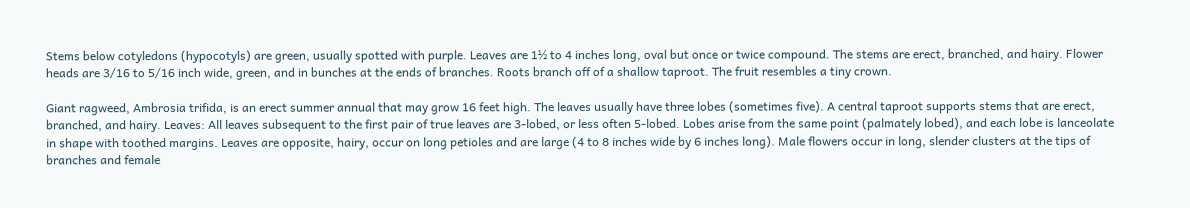Stems below cotyledons (hypocotyls) are green, usually spotted with purple. Leaves are 1½ to 4 inches long, oval but once or twice compound. The stems are erect, branched, and hairy. Flower heads are 3/16 to 5/16 inch wide, green, and in bunches at the ends of branches. Roots branch off of a shallow taproot. The fruit resembles a tiny crown.

Giant ragweed, Ambrosia trifida, is an erect summer annual that may grow 16 feet high. The leaves usually have three lobes (sometimes five). A central taproot supports stems that are erect, branched, and hairy. Leaves: All leaves subsequent to the first pair of true leaves are 3-lobed, or less often 5-lobed. Lobes arise from the same point (palmately lobed), and each lobe is lanceolate in shape with toothed margins. Leaves are opposite, hairy, occur on long petioles and are large (4 to 8 inches wide by 6 inches long). Male flowers occur in long, slender clusters at the tips of branches and female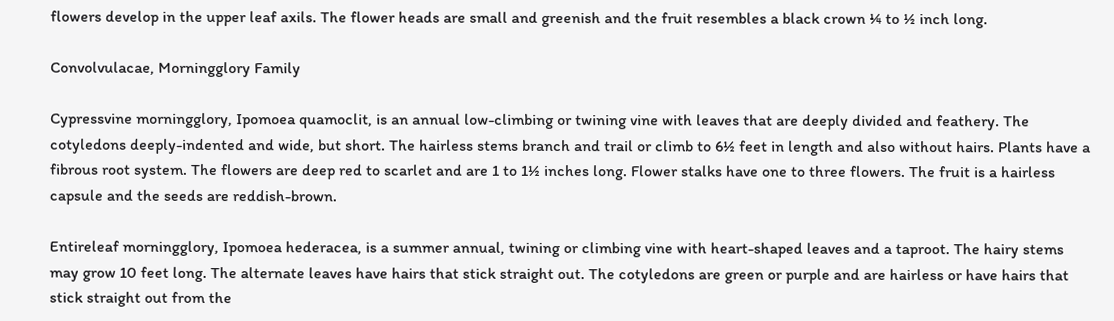flowers develop in the upper leaf axils. The flower heads are small and greenish and the fruit resembles a black crown ¼ to ½ inch long.

Convolvulacae, Morningglory Family

Cypressvine morningglory, Ipomoea quamoclit, is an annual low-climbing or twining vine with leaves that are deeply divided and feathery. The cotyledons deeply-indented and wide, but short. The hairless stems branch and trail or climb to 6½ feet in length and also without hairs. Plants have a fibrous root system. The flowers are deep red to scarlet and are 1 to 1½ inches long. Flower stalks have one to three flowers. The fruit is a hairless capsule and the seeds are reddish-brown.

Entireleaf morningglory, Ipomoea hederacea, is a summer annual, twining or climbing vine with heart-shaped leaves and a taproot. The hairy stems may grow 10 feet long. The alternate leaves have hairs that stick straight out. The cotyledons are green or purple and are hairless or have hairs that stick straight out from the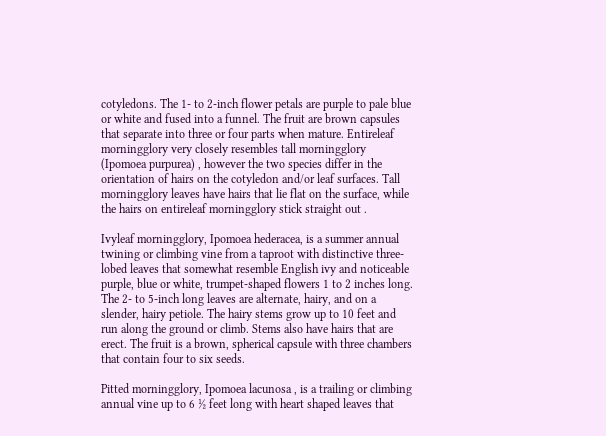cotyledons. The 1- to 2-inch flower petals are purple to pale blue or white and fused into a funnel. The fruit are brown capsules that separate into three or four parts when mature. Entireleaf morningglory very closely resembles tall morningglory (Ipomoea purpurea) , however the two species differ in the orientation of hairs on the cotyledon and/or leaf surfaces. Tall morningglory leaves have hairs that lie flat on the surface, while the hairs on entireleaf morningglory stick straight out .

Ivyleaf morningglory, Ipomoea hederacea, is a summer annual twining or climbing vine from a taproot with distinctive three-lobed leaves that somewhat resemble English ivy and noticeable purple, blue or white, trumpet-shaped flowers 1 to 2 inches long.  The 2- to 5-inch long leaves are alternate, hairy, and on a slender, hairy petiole. The hairy stems grow up to 10 feet and run along the ground or climb. Stems also have hairs that are erect. The fruit is a brown, spherical capsule with three chambers that contain four to six seeds.

Pitted morningglory, Ipomoea lacunosa , is a trailing or climbing annual vine up to 6 ½ feet long with heart shaped leaves that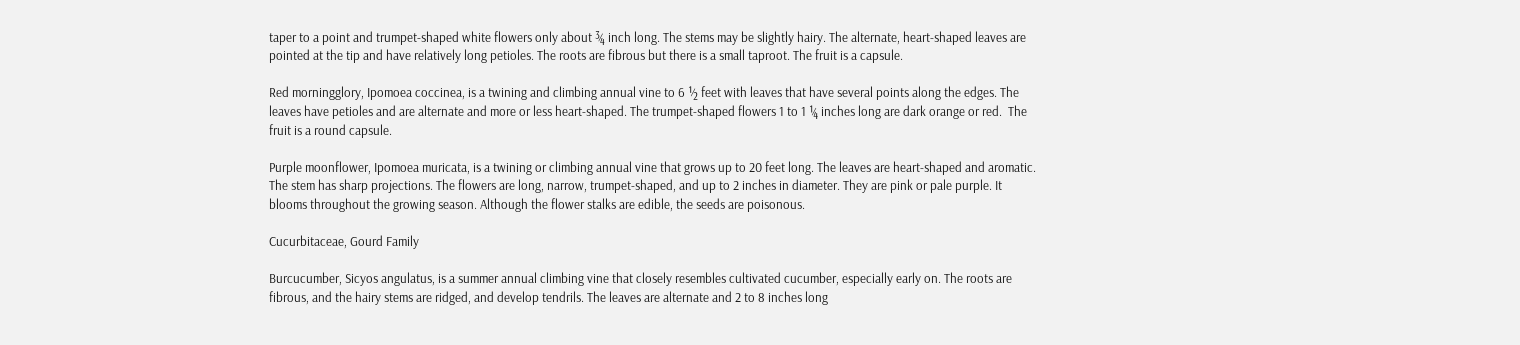taper to a point and trumpet-shaped white flowers only about ¾ inch long. The stems may be slightly hairy. The alternate, heart-shaped leaves are pointed at the tip and have relatively long petioles. The roots are fibrous but there is a small taproot. The fruit is a capsule.

Red morningglory, Ipomoea coccinea, is a twining and climbing annual vine to 6 ½ feet with leaves that have several points along the edges. The leaves have petioles and are alternate and more or less heart-shaped. The trumpet-shaped flowers 1 to 1 ¼ inches long are dark orange or red.  The fruit is a round capsule.

Purple moonflower, Ipomoea muricata, is a twining or climbing annual vine that grows up to 20 feet long. The leaves are heart-shaped and aromatic. The stem has sharp projections. The flowers are long, narrow, trumpet-shaped, and up to 2 inches in diameter. They are pink or pale purple. It blooms throughout the growing season. Although the flower stalks are edible, the seeds are poisonous.

Cucurbitaceae, Gourd Family

Burcucumber, Sicyos angulatus, is a summer annual climbing vine that closely resembles cultivated cucumber, especially early on. The roots are fibrous, and the hairy stems are ridged, and develop tendrils. The leaves are alternate and 2 to 8 inches long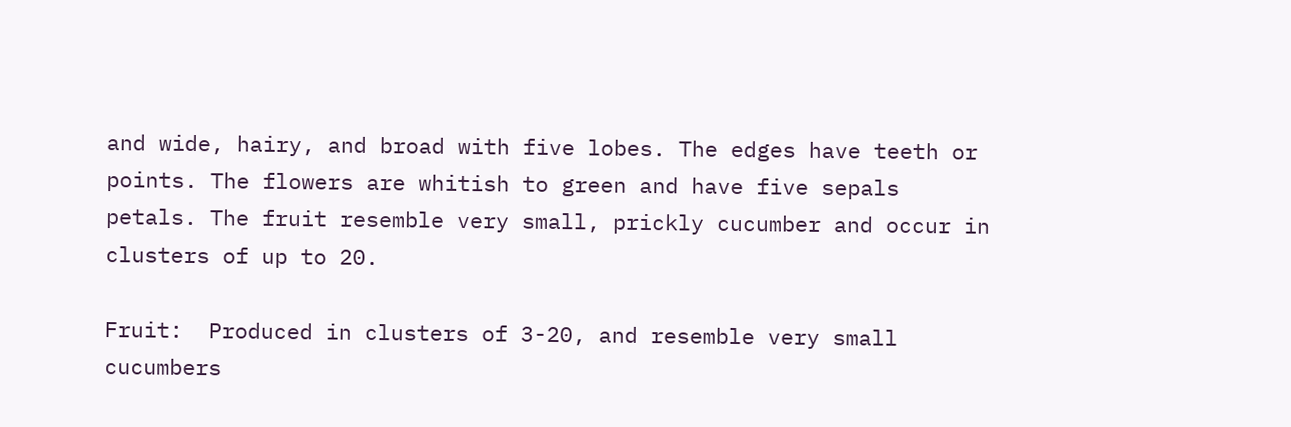and wide, hairy, and broad with five lobes. The edges have teeth or points. The flowers are whitish to green and have five sepals petals. The fruit resemble very small, prickly cucumber and occur in clusters of up to 20.

Fruit:  Produced in clusters of 3-20, and resemble very small cucumbers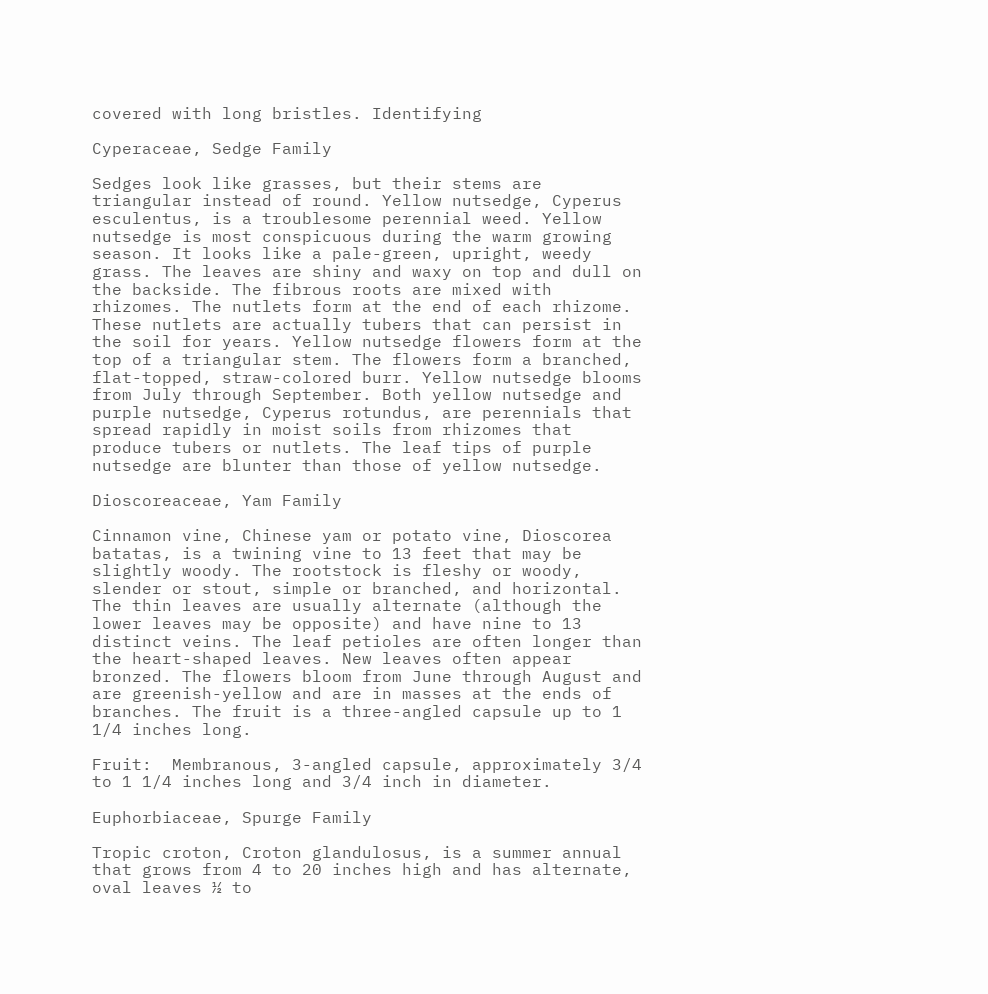covered with long bristles. Identifying

Cyperaceae, Sedge Family

Sedges look like grasses, but their stems are triangular instead of round. Yellow nutsedge, Cyperus esculentus, is a troublesome perennial weed. Yellow nutsedge is most conspicuous during the warm growing season. It looks like a pale-green, upright, weedy grass. The leaves are shiny and waxy on top and dull on the backside. The fibrous roots are mixed with rhizomes. The nutlets form at the end of each rhizome. These nutlets are actually tubers that can persist in the soil for years. Yellow nutsedge flowers form at the top of a triangular stem. The flowers form a branched, flat-topped, straw-colored burr. Yellow nutsedge blooms from July through September. Both yellow nutsedge and purple nutsedge, Cyperus rotundus, are perennials that spread rapidly in moist soils from rhizomes that produce tubers or nutlets. The leaf tips of purple nutsedge are blunter than those of yellow nutsedge.

Dioscoreaceae, Yam Family

Cinnamon vine, Chinese yam or potato vine, Dioscorea batatas, is a twining vine to 13 feet that may be slightly woody. The rootstock is fleshy or woody, slender or stout, simple or branched, and horizontal. The thin leaves are usually alternate (although the lower leaves may be opposite) and have nine to 13 distinct veins. The leaf petioles are often longer than the heart-shaped leaves. New leaves often appear bronzed. The flowers bloom from June through August and are greenish-yellow and are in masses at the ends of branches. The fruit is a three-angled capsule up to 1 1/4 inches long.

Fruit:  Membranous, 3-angled capsule, approximately 3/4 to 1 1/4 inches long and 3/4 inch in diameter.

Euphorbiaceae, Spurge Family

Tropic croton, Croton glandulosus, is a summer annual that grows from 4 to 20 inches high and has alternate, oval leaves ½ to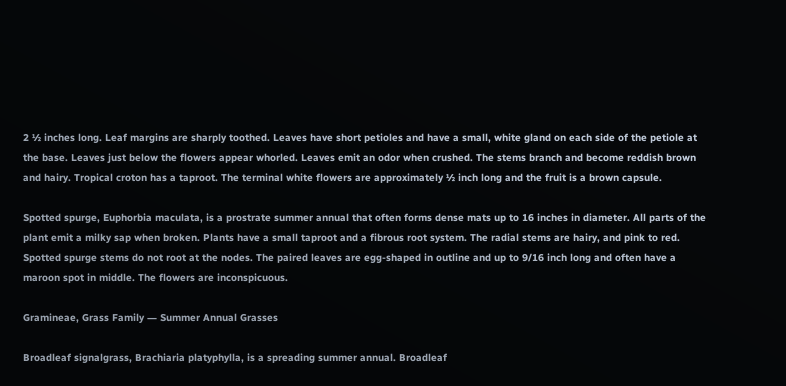2 ½ inches long. Leaf margins are sharply toothed. Leaves have short petioles and have a small, white gland on each side of the petiole at the base. Leaves just below the flowers appear whorled. Leaves emit an odor when crushed. The stems branch and become reddish brown and hairy. Tropical croton has a taproot. The terminal white flowers are approximately ½ inch long and the fruit is a brown capsule.

Spotted spurge, Euphorbia maculata, is a prostrate summer annual that often forms dense mats up to 16 inches in diameter. All parts of the plant emit a milky sap when broken. Plants have a small taproot and a fibrous root system. The radial stems are hairy, and pink to red. Spotted spurge stems do not root at the nodes. The paired leaves are egg-shaped in outline and up to 9/16 inch long and often have a maroon spot in middle. The flowers are inconspicuous.

Gramineae, Grass Family ― Summer Annual Grasses

Broadleaf signalgrass, Brachiaria platyphylla, is a spreading summer annual. Broadleaf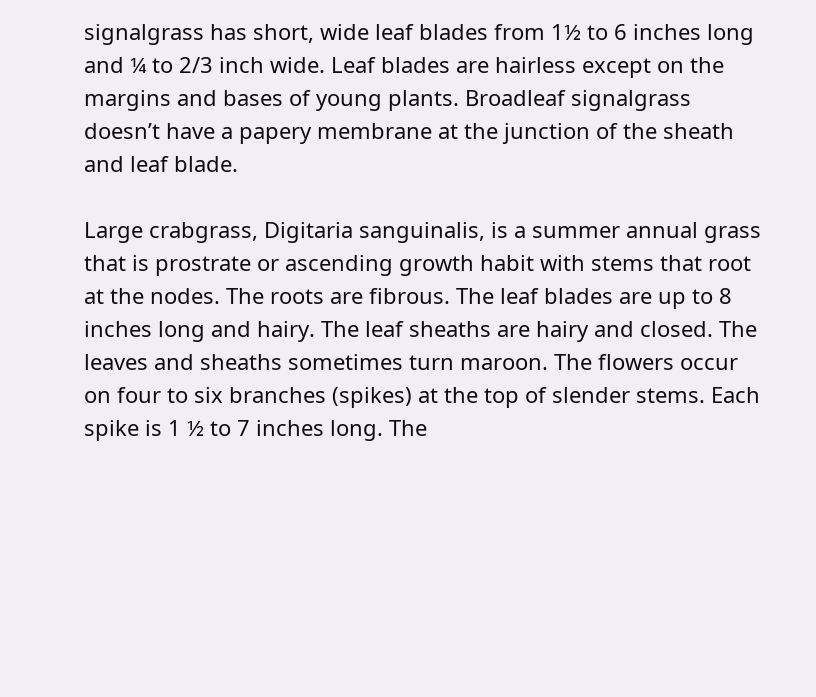signalgrass has short, wide leaf blades from 1½ to 6 inches long and ¼ to 2/3 inch wide. Leaf blades are hairless except on the margins and bases of young plants. Broadleaf signalgrass doesn’t have a papery membrane at the junction of the sheath and leaf blade.

Large crabgrass, Digitaria sanguinalis, is a summer annual grass that is prostrate or ascending growth habit with stems that root at the nodes. The roots are fibrous. The leaf blades are up to 8 inches long and hairy. The leaf sheaths are hairy and closed. The leaves and sheaths sometimes turn maroon. The flowers occur on four to six branches (spikes) at the top of slender stems. Each spike is 1 ½ to 7 inches long. The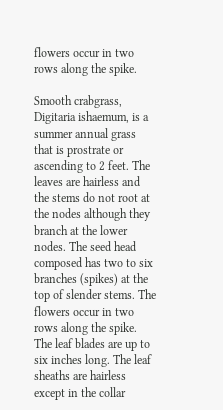flowers occur in two rows along the spike.

Smooth crabgrass, Digitaria ishaemum, is a summer annual grass that is prostrate or ascending to 2 feet. The leaves are hairless and the stems do not root at the nodes although they branch at the lower nodes. The seed head composed has two to six branches (spikes) at the top of slender stems. The flowers occur in two rows along the spike. The leaf blades are up to six inches long. The leaf sheaths are hairless except in the collar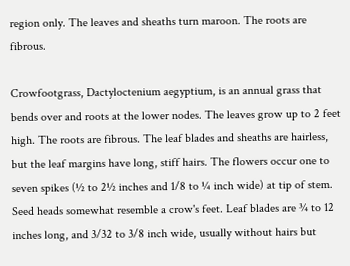region only. The leaves and sheaths turn maroon. The roots are fibrous.

Crowfootgrass, Dactyloctenium aegyptium, is an annual grass that bends over and roots at the lower nodes. The leaves grow up to 2 feet high. The roots are fibrous. The leaf blades and sheaths are hairless, but the leaf margins have long, stiff hairs. The flowers occur one to seven spikes (½ to 2½ inches and 1/8 to ¼ inch wide) at tip of stem. Seed heads somewhat resemble a crow's feet. Leaf blades are ¾ to 12 inches long, and 3/32 to 3/8 inch wide, usually without hairs but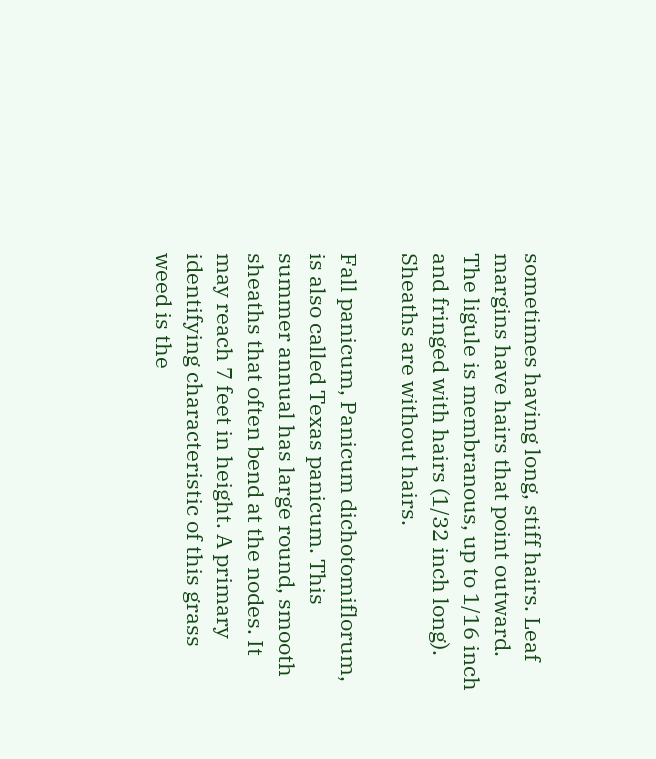sometimes having long, stiff hairs. Leaf margins have hairs that point outward. The ligule is membranous, up to 1/16 inch and fringed with hairs (1/32 inch long). Sheaths are without hairs.

Fall panicum, Panicum dichotomiflorum, is also called Texas panicum. This summer annual has large round, smooth sheaths that often bend at the nodes. It may reach 7 feet in height. A primary identifying characteristic of this grass weed is the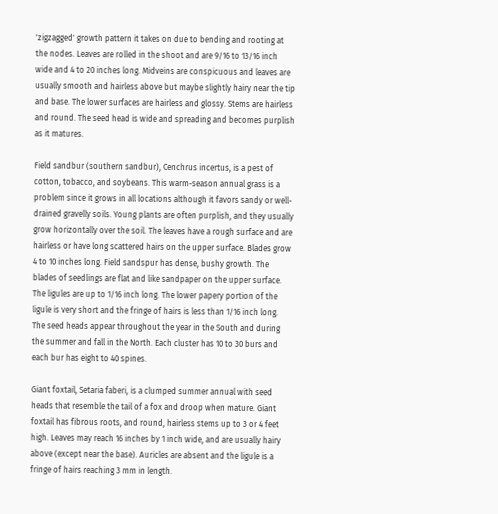'zigzagged' growth pattern it takes on due to bending and rooting at the nodes. Leaves are rolled in the shoot and are 9/16 to 13/16 inch wide and 4 to 20 inches long. Midveins are conspicuous and leaves are usually smooth and hairless above but maybe slightly hairy near the tip and base. The lower surfaces are hairless and glossy. Stems are hairless and round. The seed head is wide and spreading and becomes purplish as it matures.

Field sandbur (southern sandbur), Cenchrus incertus, is a pest of cotton, tobacco, and soybeans. This warm-season annual grass is a problem since it grows in all locations although it favors sandy or well-drained gravelly soils. Young plants are often purplish, and they usually grow horizontally over the soil. The leaves have a rough surface and are hairless or have long scattered hairs on the upper surface. Blades grow 4 to 10 inches long. Field sandspur has dense, bushy growth. The blades of seedlings are flat and like sandpaper on the upper surface. The ligules are up to 1/16 inch long. The lower papery portion of the ligule is very short and the fringe of hairs is less than 1/16 inch long. The seed heads appear throughout the year in the South and during the summer and fall in the North. Each cluster has 10 to 30 burs and each bur has eight to 40 spines.

Giant foxtail, Setaria faberi, is a clumped summer annual with seed heads that resemble the tail of a fox and droop when mature. Giant foxtail has fibrous roots, and round, hairless stems up to 3 or 4 feet high. Leaves may reach 16 inches by 1 inch wide, and are usually hairy above (except near the base). Auricles are absent and the ligule is a fringe of hairs reaching 3 mm in length.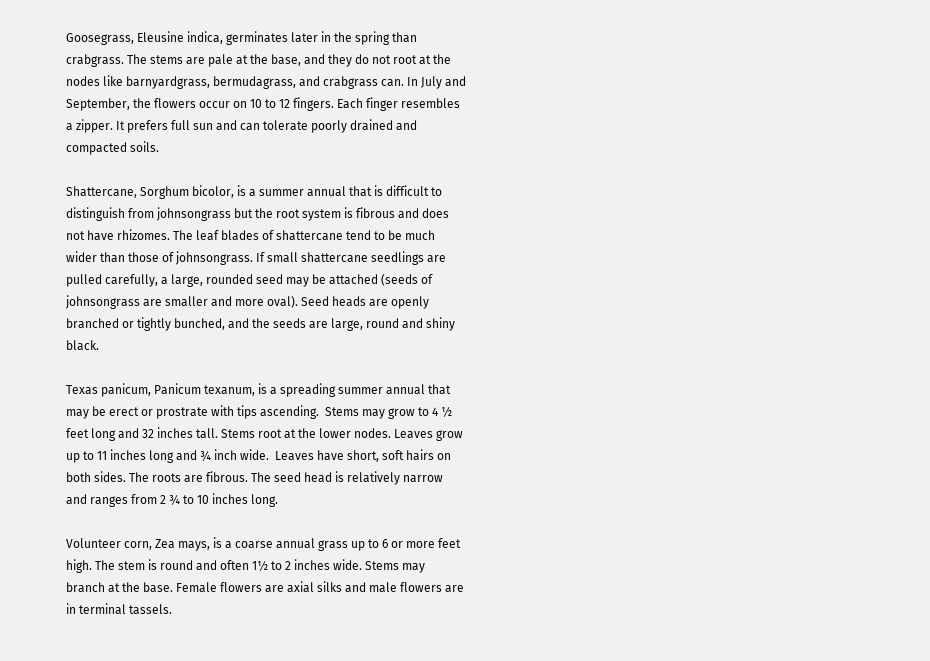Goosegrass, Eleusine indica, germinates later in the spring than crabgrass. The stems are pale at the base, and they do not root at the nodes like barnyardgrass, bermudagrass, and crabgrass can. In July and September, the flowers occur on 10 to 12 fingers. Each finger resembles a zipper. It prefers full sun and can tolerate poorly drained and compacted soils.

Shattercane, Sorghum bicolor, is a summer annual that is difficult to distinguish from johnsongrass but the root system is fibrous and does not have rhizomes. The leaf blades of shattercane tend to be much wider than those of johnsongrass. If small shattercane seedlings are pulled carefully, a large, rounded seed may be attached (seeds of johnsongrass are smaller and more oval). Seed heads are openly branched or tightly bunched, and the seeds are large, round and shiny black.

Texas panicum, Panicum texanum, is a spreading summer annual that may be erect or prostrate with tips ascending.  Stems may grow to 4 ½ feet long and 32 inches tall. Stems root at the lower nodes. Leaves grow up to 11 inches long and ¾ inch wide.  Leaves have short, soft hairs on both sides. The roots are fibrous. The seed head is relatively narrow and ranges from 2 ¾ to 10 inches long.

Volunteer corn, Zea mays, is a coarse annual grass up to 6 or more feet high. The stem is round and often 1½ to 2 inches wide. Stems may branch at the base. Female flowers are axial silks and male flowers are in terminal tassels.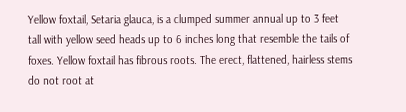Yellow foxtail, Setaria glauca, is a clumped summer annual up to 3 feet tall with yellow seed heads up to 6 inches long that resemble the tails of foxes. Yellow foxtail has fibrous roots. The erect, flattened, hairless stems do not root at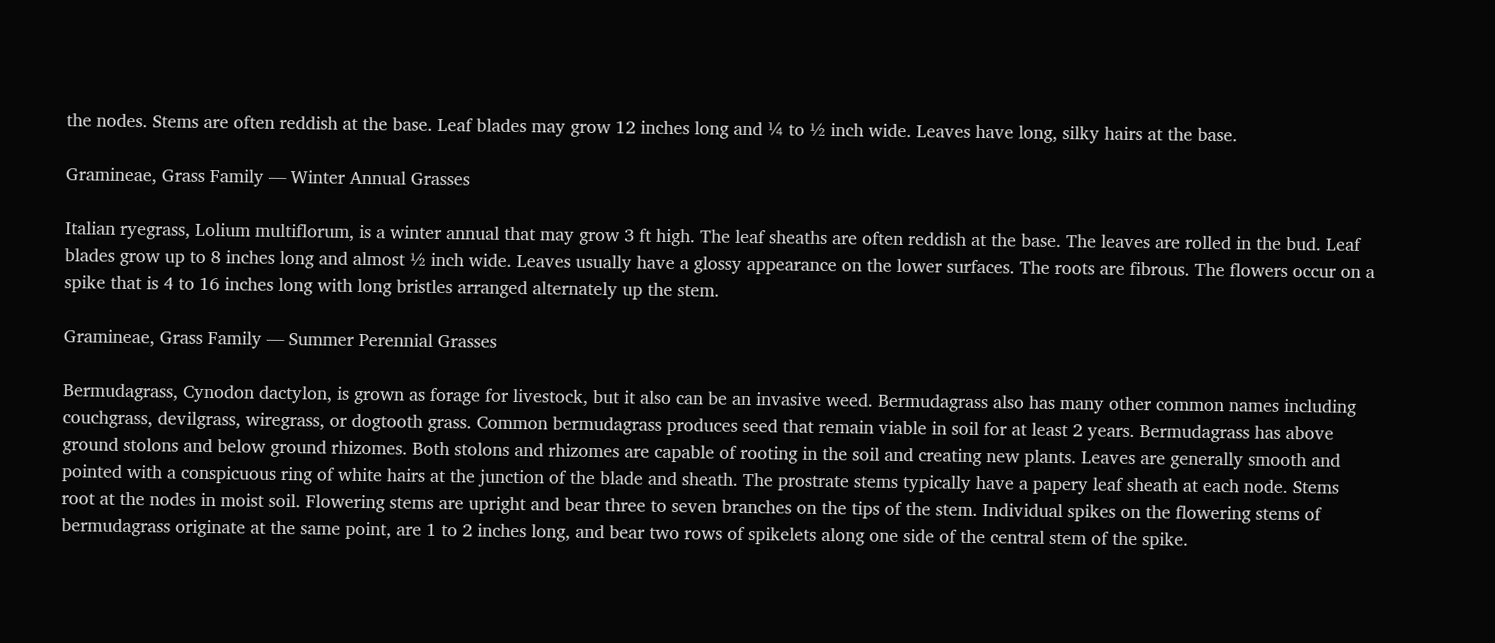the nodes. Stems are often reddish at the base. Leaf blades may grow 12 inches long and ¼ to ½ inch wide. Leaves have long, silky hairs at the base.

Gramineae, Grass Family ― Winter Annual Grasses

Italian ryegrass, Lolium multiflorum, is a winter annual that may grow 3 ft high. The leaf sheaths are often reddish at the base. The leaves are rolled in the bud. Leaf blades grow up to 8 inches long and almost ½ inch wide. Leaves usually have a glossy appearance on the lower surfaces. The roots are fibrous. The flowers occur on a spike that is 4 to 16 inches long with long bristles arranged alternately up the stem.

Gramineae, Grass Family ― Summer Perennial Grasses

Bermudagrass, Cynodon dactylon, is grown as forage for livestock, but it also can be an invasive weed. Bermudagrass also has many other common names including couchgrass, devilgrass, wiregrass, or dogtooth grass. Common bermudagrass produces seed that remain viable in soil for at least 2 years. Bermudagrass has above ground stolons and below ground rhizomes. Both stolons and rhizomes are capable of rooting in the soil and creating new plants. Leaves are generally smooth and pointed with a conspicuous ring of white hairs at the junction of the blade and sheath. The prostrate stems typically have a papery leaf sheath at each node. Stems root at the nodes in moist soil. Flowering stems are upright and bear three to seven branches on the tips of the stem. Individual spikes on the flowering stems of bermudagrass originate at the same point, are 1 to 2 inches long, and bear two rows of spikelets along one side of the central stem of the spike.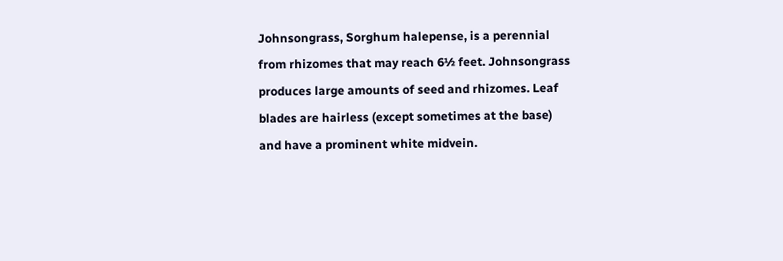Johnsongrass, Sorghum halepense, is a perennial from rhizomes that may reach 6½ feet. Johnsongrass produces large amounts of seed and rhizomes. Leaf blades are hairless (except sometimes at the base) and have a prominent white midvein.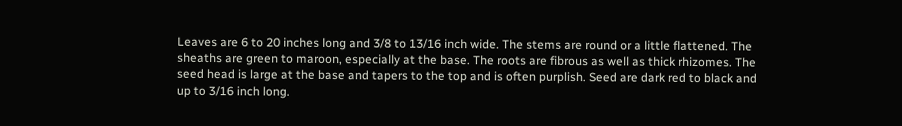Leaves are 6 to 20 inches long and 3/8 to 13/16 inch wide. The stems are round or a little flattened. The sheaths are green to maroon, especially at the base. The roots are fibrous as well as thick rhizomes. The seed head is large at the base and tapers to the top and is often purplish. Seed are dark red to black and up to 3/16 inch long.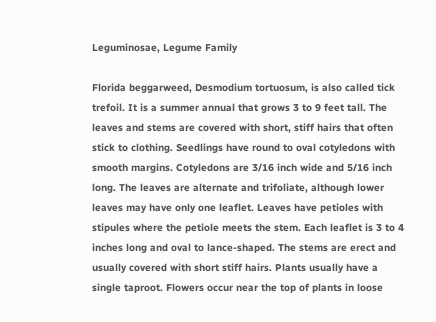Leguminosae, Legume Family

Florida beggarweed, Desmodium tortuosum, is also called tick trefoil. It is a summer annual that grows 3 to 9 feet tall. The leaves and stems are covered with short, stiff hairs that often stick to clothing. Seedlings have round to oval cotyledons with smooth margins. Cotyledons are 3/16 inch wide and 5/16 inch long. The leaves are alternate and trifoliate, although lower leaves may have only one leaflet. Leaves have petioles with stipules where the petiole meets the stem. Each leaflet is 3 to 4 inches long and oval to lance-shaped. The stems are erect and usually covered with short stiff hairs. Plants usually have a single taproot. Flowers occur near the top of plants in loose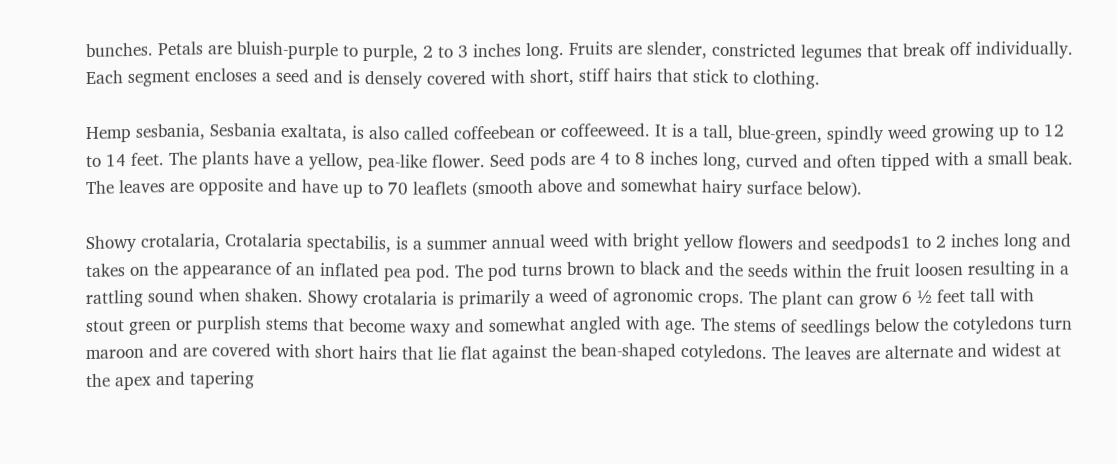bunches. Petals are bluish-purple to purple, 2 to 3 inches long. Fruits are slender, constricted legumes that break off individually. Each segment encloses a seed and is densely covered with short, stiff hairs that stick to clothing.

Hemp sesbania, Sesbania exaltata, is also called coffeebean or coffeeweed. It is a tall, blue-green, spindly weed growing up to 12 to 14 feet. The plants have a yellow, pea-like flower. Seed pods are 4 to 8 inches long, curved and often tipped with a small beak. The leaves are opposite and have up to 70 leaflets (smooth above and somewhat hairy surface below).

Showy crotalaria, Crotalaria spectabilis, is a summer annual weed with bright yellow flowers and seedpods1 to 2 inches long and takes on the appearance of an inflated pea pod. The pod turns brown to black and the seeds within the fruit loosen resulting in a rattling sound when shaken. Showy crotalaria is primarily a weed of agronomic crops. The plant can grow 6 ½ feet tall with stout green or purplish stems that become waxy and somewhat angled with age. The stems of seedlings below the cotyledons turn maroon and are covered with short hairs that lie flat against the bean-shaped cotyledons. The leaves are alternate and widest at the apex and tapering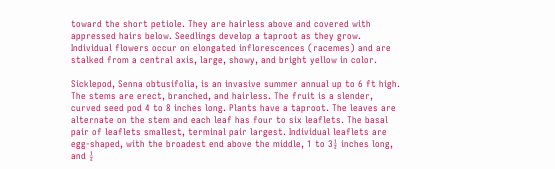toward the short petiole. They are hairless above and covered with appressed hairs below. Seedlings develop a taproot as they grow. Individual flowers occur on elongated inflorescences (racemes) and are stalked from a central axis, large, showy, and bright yellow in color.

Sicklepod, Senna obtusifolia, is an invasive summer annual up to 6 ft high. The stems are erect, branched, and hairless. The fruit is a slender, curved seed pod 4 to 8 inches long. Plants have a taproot. The leaves are alternate on the stem and each leaf has four to six leaflets. The basal pair of leaflets smallest, terminal pair largest. Individual leaflets are egg-shaped, with the broadest end above the middle, 1 to 3½ inches long, and ½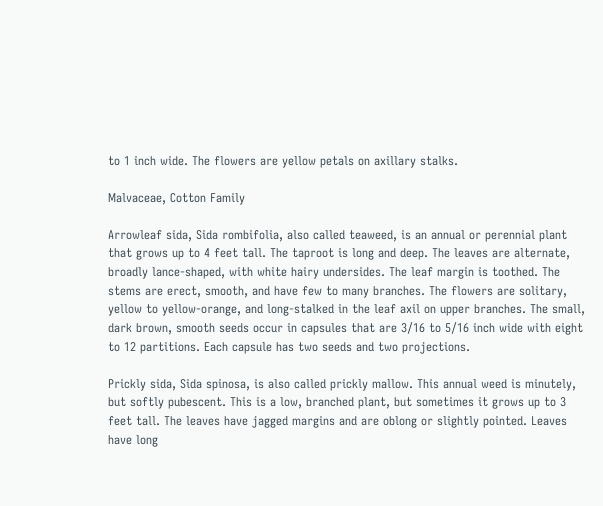to 1 inch wide. The flowers are yellow petals on axillary stalks.

Malvaceae, Cotton Family

Arrowleaf sida, Sida rombifolia, also called teaweed, is an annual or perennial plant that grows up to 4 feet tall. The taproot is long and deep. The leaves are alternate, broadly lance-shaped, with white hairy undersides. The leaf margin is toothed. The stems are erect, smooth, and have few to many branches. The flowers are solitary, yellow to yellow-orange, and long-stalked in the leaf axil on upper branches. The small, dark brown, smooth seeds occur in capsules that are 3/16 to 5/16 inch wide with eight to 12 partitions. Each capsule has two seeds and two projections.

Prickly sida, Sida spinosa, is also called prickly mallow. This annual weed is minutely, but softly pubescent. This is a low, branched plant, but sometimes it grows up to 3 feet tall. The leaves have jagged margins and are oblong or slightly pointed. Leaves have long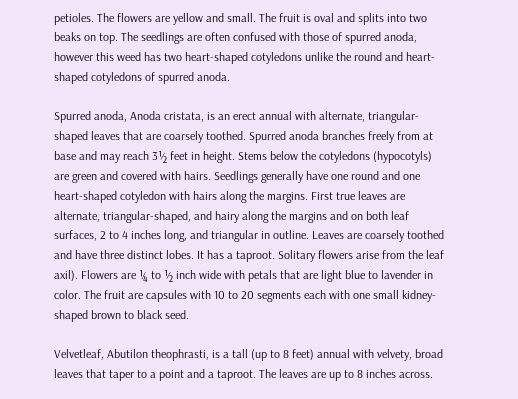petioles. The flowers are yellow and small. The fruit is oval and splits into two beaks on top. The seedlings are often confused with those of spurred anoda, however this weed has two heart-shaped cotyledons unlike the round and heart-shaped cotyledons of spurred anoda.

Spurred anoda, Anoda cristata, is an erect annual with alternate, triangular-shaped leaves that are coarsely toothed. Spurred anoda branches freely from at base and may reach 3½ feet in height. Stems below the cotyledons (hypocotyls) are green and covered with hairs. Seedlings generally have one round and one heart-shaped cotyledon with hairs along the margins. First true leaves are alternate, triangular-shaped, and hairy along the margins and on both leaf surfaces, 2 to 4 inches long, and triangular in outline. Leaves are coarsely toothed and have three distinct lobes. It has a taproot. Solitary flowers arise from the leaf axil). Flowers are ¼ to ½ inch wide with petals that are light blue to lavender in color. The fruit are capsules with 10 to 20 segments each with one small kidney-shaped brown to black seed.

Velvetleaf, Abutilon theophrasti, is a tall (up to 8 feet) annual with velvety, broad leaves that taper to a point and a taproot. The leaves are up to 8 inches across.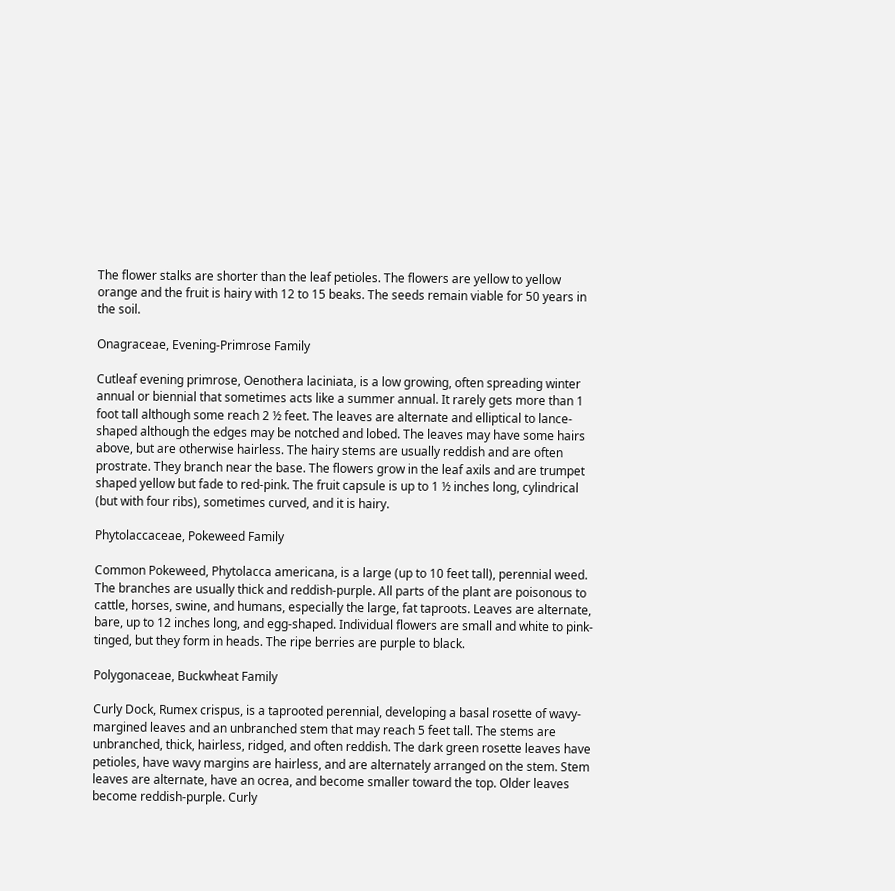The flower stalks are shorter than the leaf petioles. The flowers are yellow to yellow orange and the fruit is hairy with 12 to 15 beaks. The seeds remain viable for 50 years in the soil.

Onagraceae, Evening-Primrose Family

Cutleaf evening primrose, Oenothera laciniata, is a low growing, often spreading winter annual or biennial that sometimes acts like a summer annual. It rarely gets more than 1 foot tall although some reach 2 ½ feet. The leaves are alternate and elliptical to lance-shaped although the edges may be notched and lobed. The leaves may have some hairs above, but are otherwise hairless. The hairy stems are usually reddish and are often prostrate. They branch near the base. The flowers grow in the leaf axils and are trumpet shaped yellow but fade to red-pink. The fruit capsule is up to 1 ½ inches long, cylindrical (but with four ribs), sometimes curved, and it is hairy.

Phytolaccaceae, Pokeweed Family

Common Pokeweed, Phytolacca americana, is a large (up to 10 feet tall), perennial weed. The branches are usually thick and reddish-purple. All parts of the plant are poisonous to cattle, horses, swine, and humans, especially the large, fat taproots. Leaves are alternate, bare, up to 12 inches long, and egg-shaped. Individual flowers are small and white to pink-tinged, but they form in heads. The ripe berries are purple to black.

Polygonaceae, Buckwheat Family

Curly Dock, Rumex crispus, is a taprooted perennial, developing a basal rosette of wavy-margined leaves and an unbranched stem that may reach 5 feet tall. The stems are unbranched, thick, hairless, ridged, and often reddish. The dark green rosette leaves have petioles, have wavy margins are hairless, and are alternately arranged on the stem. Stem leaves are alternate, have an ocrea, and become smaller toward the top. Older leaves become reddish-purple. Curly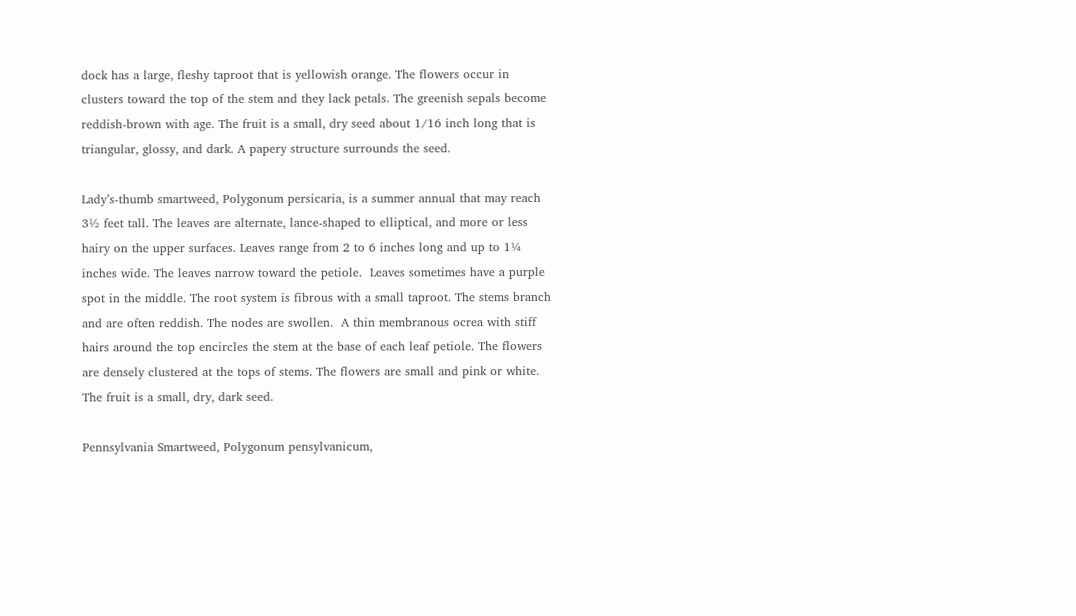dock has a large, fleshy taproot that is yellowish orange. The flowers occur in clusters toward the top of the stem and they lack petals. The greenish sepals become reddish-brown with age. The fruit is a small, dry seed about 1/16 inch long that is triangular, glossy, and dark. A papery structure surrounds the seed.

Lady’s-thumb smartweed, Polygonum persicaria, is a summer annual that may reach 3½ feet tall. The leaves are alternate, lance-shaped to elliptical, and more or less hairy on the upper surfaces. Leaves range from 2 to 6 inches long and up to 1¼ inches wide. The leaves narrow toward the petiole.  Leaves sometimes have a purple spot in the middle. The root system is fibrous with a small taproot. The stems branch and are often reddish. The nodes are swollen.  A thin membranous ocrea with stiff hairs around the top encircles the stem at the base of each leaf petiole. The flowers are densely clustered at the tops of stems. The flowers are small and pink or white. The fruit is a small, dry, dark seed.

Pennsylvania Smartweed, Polygonum pensylvanicum,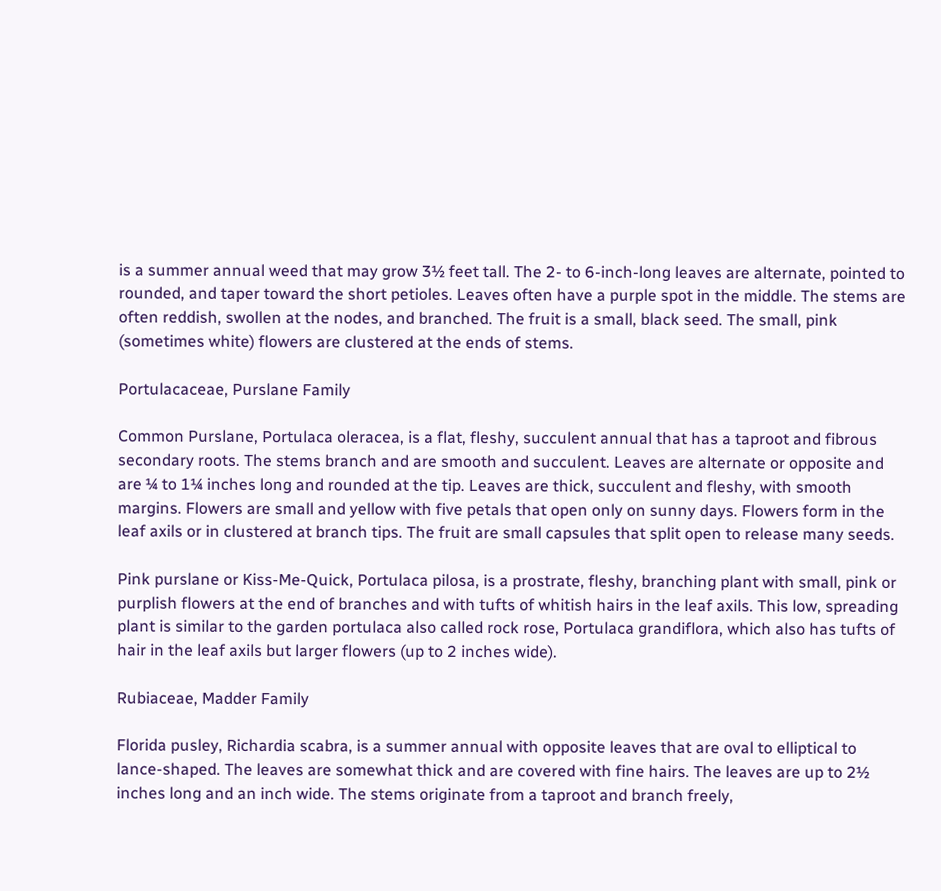is a summer annual weed that may grow 3½ feet tall. The 2- to 6-inch-long leaves are alternate, pointed to rounded, and taper toward the short petioles. Leaves often have a purple spot in the middle. The stems are often reddish, swollen at the nodes, and branched. The fruit is a small, black seed. The small, pink (sometimes white) flowers are clustered at the ends of stems.

Portulacaceae, Purslane Family

Common Purslane, Portulaca oleracea, is a flat, fleshy, succulent annual that has a taproot and fibrous secondary roots. The stems branch and are smooth and succulent. Leaves are alternate or opposite and are ¼ to 1¼ inches long and rounded at the tip. Leaves are thick, succulent and fleshy, with smooth margins. Flowers are small and yellow with five petals that open only on sunny days. Flowers form in the leaf axils or in clustered at branch tips. The fruit are small capsules that split open to release many seeds.

Pink purslane or Kiss-Me-Quick, Portulaca pilosa, is a prostrate, fleshy, branching plant with small, pink or purplish flowers at the end of branches and with tufts of whitish hairs in the leaf axils. This low, spreading plant is similar to the garden portulaca also called rock rose, Portulaca grandiflora, which also has tufts of hair in the leaf axils but larger flowers (up to 2 inches wide).

Rubiaceae, Madder Family

Florida pusley, Richardia scabra, is a summer annual with opposite leaves that are oval to elliptical to lance-shaped. The leaves are somewhat thick and are covered with fine hairs. The leaves are up to 2½ inches long and an inch wide. The stems originate from a taproot and branch freely,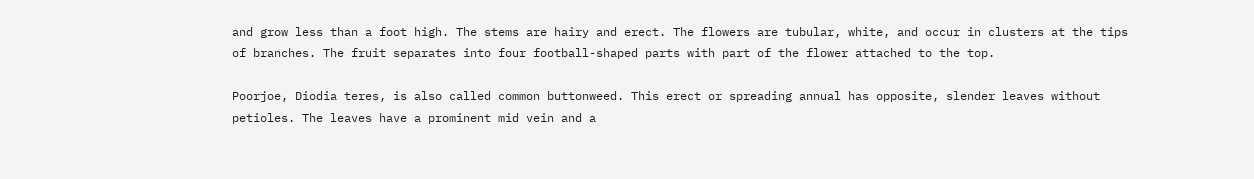and grow less than a foot high. The stems are hairy and erect. The flowers are tubular, white, and occur in clusters at the tips of branches. The fruit separates into four football-shaped parts with part of the flower attached to the top.

Poorjoe, Diodia teres, is also called common buttonweed. This erect or spreading annual has opposite, slender leaves without petioles. The leaves have a prominent mid vein and a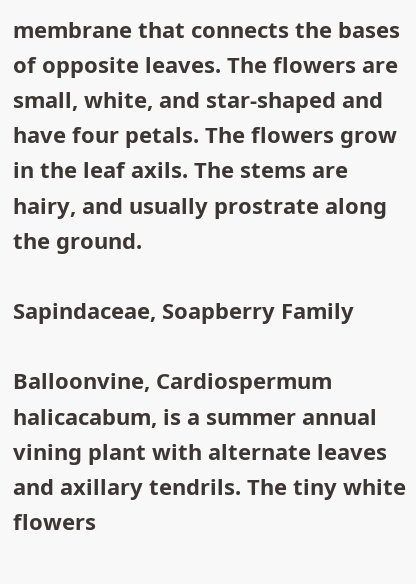membrane that connects the bases of opposite leaves. The flowers are small, white, and star-shaped and have four petals. The flowers grow in the leaf axils. The stems are hairy, and usually prostrate along the ground.

Sapindaceae, Soapberry Family

Balloonvine, Cardiospermum halicacabum, is a summer annual vining plant with alternate leaves and axillary tendrils. The tiny white flowers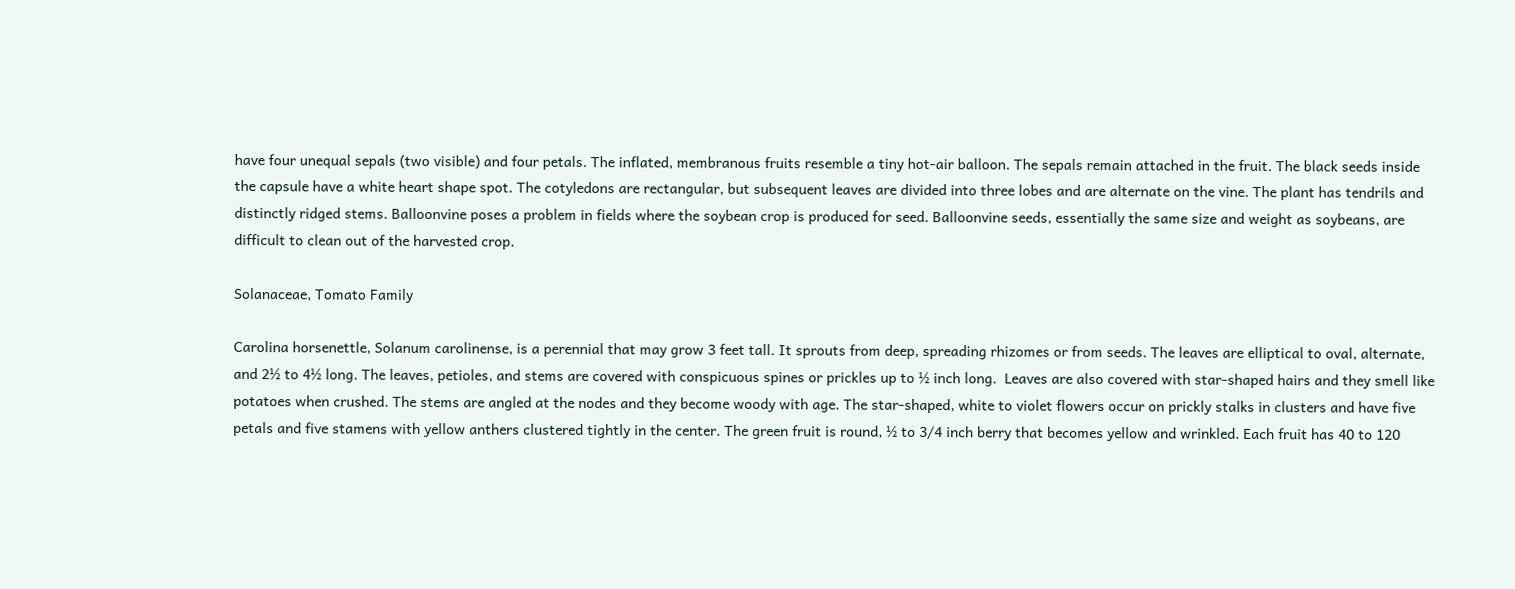have four unequal sepals (two visible) and four petals. The inflated, membranous fruits resemble a tiny hot-air balloon. The sepals remain attached in the fruit. The black seeds inside the capsule have a white heart shape spot. The cotyledons are rectangular, but subsequent leaves are divided into three lobes and are alternate on the vine. The plant has tendrils and distinctly ridged stems. Balloonvine poses a problem in fields where the soybean crop is produced for seed. Balloonvine seeds, essentially the same size and weight as soybeans, are difficult to clean out of the harvested crop.

Solanaceae, Tomato Family

Carolina horsenettle, Solanum carolinense, is a perennial that may grow 3 feet tall. It sprouts from deep, spreading rhizomes or from seeds. The leaves are elliptical to oval, alternate, and 2½ to 4½ long. The leaves, petioles, and stems are covered with conspicuous spines or prickles up to ½ inch long.  Leaves are also covered with star-shaped hairs and they smell like potatoes when crushed. The stems are angled at the nodes and they become woody with age. The star-shaped, white to violet flowers occur on prickly stalks in clusters and have five petals and five stamens with yellow anthers clustered tightly in the center. The green fruit is round, ½ to 3/4 inch berry that becomes yellow and wrinkled. Each fruit has 40 to 120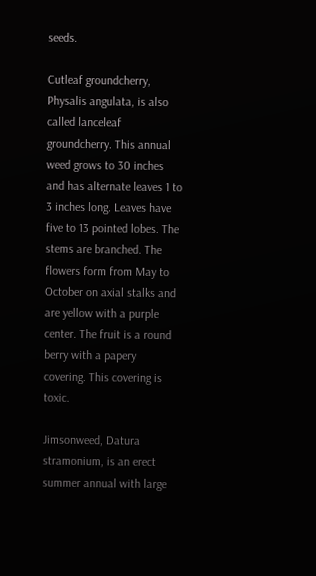seeds.

Cutleaf groundcherry, Physalis angulata, is also called lanceleaf groundcherry. This annual weed grows to 30 inches and has alternate leaves 1 to 3 inches long. Leaves have five to 13 pointed lobes. The stems are branched. The flowers form from May to October on axial stalks and are yellow with a purple center. The fruit is a round berry with a papery covering. This covering is toxic.

Jimsonweed, Datura stramonium, is an erect summer annual with large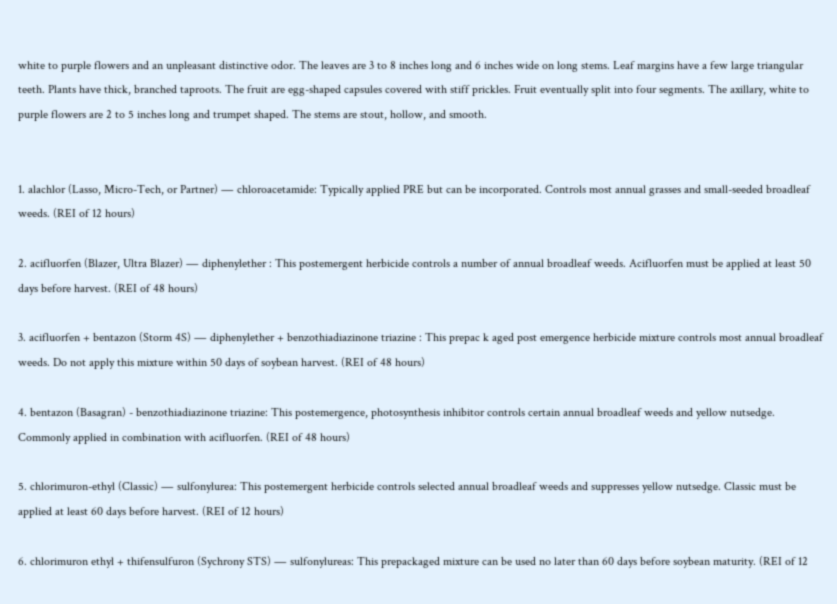white to purple flowers and an unpleasant distinctive odor. The leaves are 3 to 8 inches long and 6 inches wide on long stems. Leaf margins have a few large triangular teeth. Plants have thick, branched taproots. The fruit are egg-shaped capsules covered with stiff prickles. Fruit eventually split into four segments. The axillary, white to purple flowers are 2 to 5 inches long and trumpet shaped. The stems are stout, hollow, and smooth.


1. alachlor (Lasso, Micro-Tech, or Partner) ― chloroacetamide: Typically applied PRE but can be incorporated. Controls most annual grasses and small-seeded broadleaf weeds. (REI of 12 hours)

2. acifluorfen (Blazer, Ultra Blazer) ― diphenylether : This postemergent herbicide controls a number of annual broadleaf weeds. Acifluorfen must be applied at least 50 days before harvest. (REI of 48 hours)

3. acifluorfen + bentazon (Storm 4S) ― diphenylether + benzothiadiazinone triazine : This prepac k aged post emergence herbicide mixture controls most annual broadleaf weeds. Do not apply this mixture within 50 days of soybean harvest. (REI of 48 hours)

4. bentazon (Basagran) - benzothiadiazinone triazine: This postemergence, photosynthesis inhibitor controls certain annual broadleaf weeds and yellow nutsedge.  Commonly applied in combination with acifluorfen. (REI of 48 hours)

5. chlorimuron-ethyl (Classic) ― sulfonylurea: This postemergent herbicide controls selected annual broadleaf weeds and suppresses yellow nutsedge. Classic must be applied at least 60 days before harvest. (REI of 12 hours)

6. chlorimuron ethyl + thifensulfuron (Sychrony STS) ― sulfonylureas: This prepackaged mixture can be used no later than 60 days before soybean maturity. (REI of 12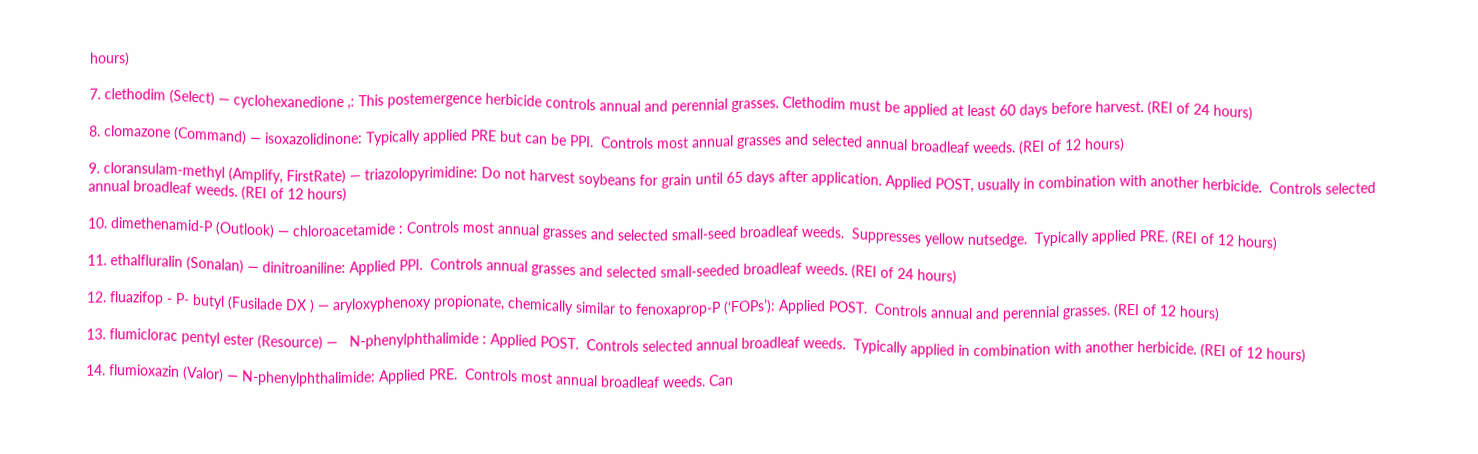hours)

7. clethodim (Select) ― cyclohexanedione ,: This postemergence herbicide controls annual and perennial grasses. Clethodim must be applied at least 60 days before harvest. (REI of 24 hours)

8. clomazone (Command) ― isoxazolidinone: Typically applied PRE but can be PPI.  Controls most annual grasses and selected annual broadleaf weeds. (REI of 12 hours)

9. cloransulam-methyl (Amplify, FirstRate) ― triazolopyrimidine: Do not harvest soybeans for grain until 65 days after application. Applied POST, usually in combination with another herbicide.  Controls selected annual broadleaf weeds. (REI of 12 hours)

10. dimethenamid-P (Outlook) ― chloroacetamide : Controls most annual grasses and selected small-seed broadleaf weeds.  Suppresses yellow nutsedge.  Typically applied PRE. (REI of 12 hours)

11. ethalfluralin (Sonalan) ― dinitroaniline: Applied PPI.  Controls annual grasses and selected small-seeded broadleaf weeds. (REI of 24 hours)

12. fluazifop - P- butyl (Fusilade DX ) ― aryloxyphenoxy propionate, chemically similar to fenoxaprop-P (‘FOPs’): Applied POST.  Controls annual and perennial grasses. (REI of 12 hours)

13. flumiclorac pentyl ester (Resource) ―   N-phenylphthalimide : Applied POST.  Controls selected annual broadleaf weeds.  Typically applied in combination with another herbicide. (REI of 12 hours)

14. flumioxazin (Valor) ― N-phenylphthalimide: Applied PRE.  Controls most annual broadleaf weeds. Can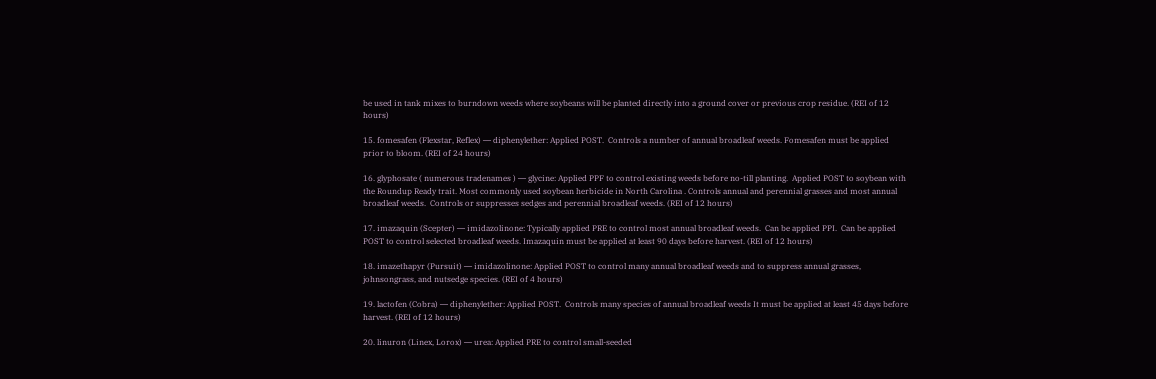be used in tank mixes to burndown weeds where soybeans will be planted directly into a ground cover or previous crop residue. (REI of 12 hours)

15. fomesafen (Flexstar, Reflex) ― diphenylether: Applied POST.  Controls a number of annual broadleaf weeds. Fomesafen must be applied prior to bloom. (REI of 24 hours)

16. glyphosate ( numerous tradenames ) ― glycine: Applied PPF to control existing weeds before no-till planting.  Applied POST to soybean with the Roundup Ready trait. Most commonly used soybean herbicide in North Carolina . Controls annual and perennial grasses and most annual broadleaf weeds.  Controls or suppresses sedges and perennial broadleaf weeds. (REI of 12 hours)

17. imazaquin (Scepter) ― imidazolinone: Typically applied PRE to control most annual broadleaf weeds.  Can be applied PPI.  Can be applied POST to control selected broadleaf weeds. Imazaquin must be applied at least 90 days before harvest. (REI of 12 hours)

18. imazethapyr (Pursuit) ― imidazolinone: Applied POST to control many annual broadleaf weeds and to suppress annual grasses, johnsongrass, and nutsedge species. (REI of 4 hours)

19. lactofen (Cobra) ― diphenylether: Applied POST.  Controls many species of annual broadleaf weeds It must be applied at least 45 days before harvest. (REI of 12 hours)

20. linuron (Linex, Lorox) ― urea: Applied PRE to control small-seeded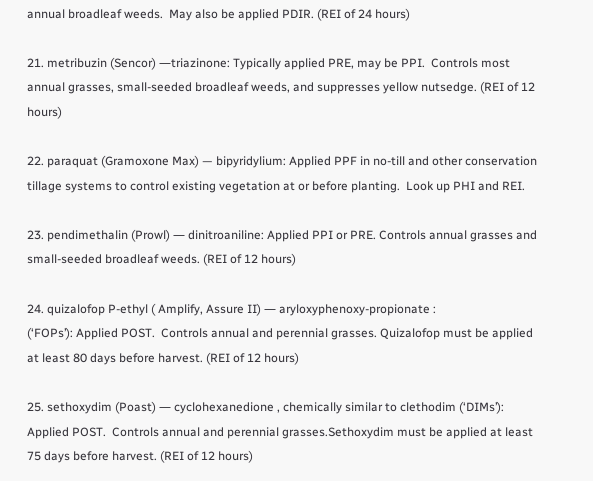annual broadleaf weeds.  May also be applied PDIR. (REI of 24 hours)

21. metribuzin (Sencor) ―triazinone: Typically applied PRE, may be PPI.  Controls most annual grasses, small-seeded broadleaf weeds, and suppresses yellow nutsedge. (REI of 12 hours)

22. paraquat (Gramoxone Max) — bipyridylium: Applied PPF in no-till and other conservation tillage systems to control existing vegetation at or before planting.  Look up PHI and REI.

23. pendimethalin (Prowl) ― dinitroaniline: Applied PPI or PRE. Controls annual grasses and small-seeded broadleaf weeds. (REI of 12 hours)

24. quizalofop P-ethyl ( Amplify, Assure II) ― aryloxyphenoxy-propionate :
(‘FOPs’): Applied POST.  Controls annual and perennial grasses. Quizalofop must be applied at least 80 days before harvest. (REI of 12 hours)

25. sethoxydim (Poast) ― cyclohexanedione , chemically similar to clethodim (‘DIMs’): Applied POST.  Controls annual and perennial grasses.Sethoxydim must be applied at least 75 days before harvest. (REI of 12 hours)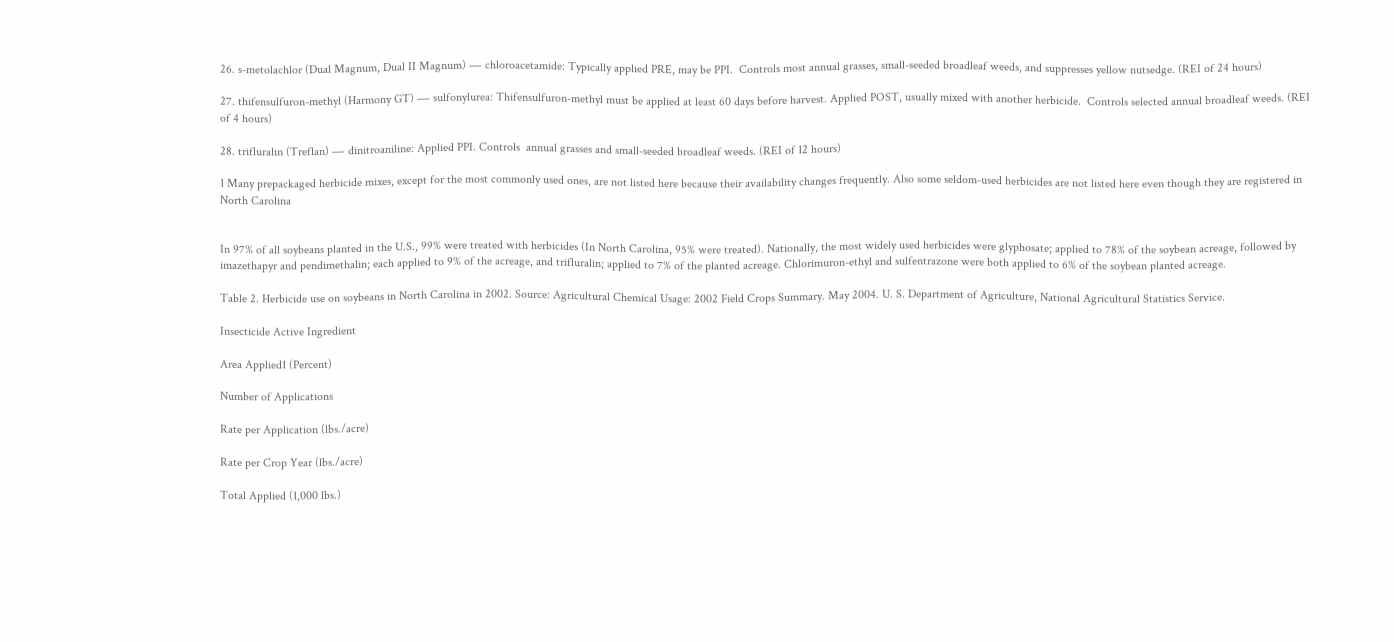26. s-metolachlor (Dual Magnum, Dual II Magnum) ― chloroacetamide: Typically applied PRE, may be PPI.  Controls most annual grasses, small-seeded broadleaf weeds, and suppresses yellow nutsedge. (REI of 24 hours)

27. thifensulfuron-methyl (Harmony GT) ― sulfonylurea: Thifensulfuron-methyl must be applied at least 60 days before harvest. Applied POST, usually mixed with another herbicide.  Controls selected annual broadleaf weeds. (REI of 4 hours)

28. trifluralin (Treflan) ― dinitroaniline: Applied PPI. Controls  annual grasses and small-seeded broadleaf weeds. (REI of 12 hours)

1 Many prepackaged herbicide mixes, except for the most commonly used ones, are not listed here because their availability changes frequently. Also some seldom-used herbicides are not listed here even though they are registered in North Carolina


In 97% of all soybeans planted in the U.S., 99% were treated with herbicides (In North Carolina, 95% were treated). Nationally, the most widely used herbicides were glyphosate; applied to 78% of the soybean acreage, followed by imazethapyr and pendimethalin; each applied to 9% of the acreage, and trifluralin; applied to 7% of the planted acreage. Chlorimuron-ethyl and sulfentrazone were both applied to 6% of the soybean planted acreage.

Table 2. Herbicide use on soybeans in North Carolina in 2002. Source: Agricultural Chemical Usage: 2002 Field Crops Summary. May 2004. U. S. Department of Agriculture, National Agricultural Statistics Service.

Insecticide Active Ingredient

Area Applied1 (Percent)

Number of Applications

Rate per Application (lbs./acre)

Rate per Crop Year (lbs./acre)

Total Applied (1,000 lbs.)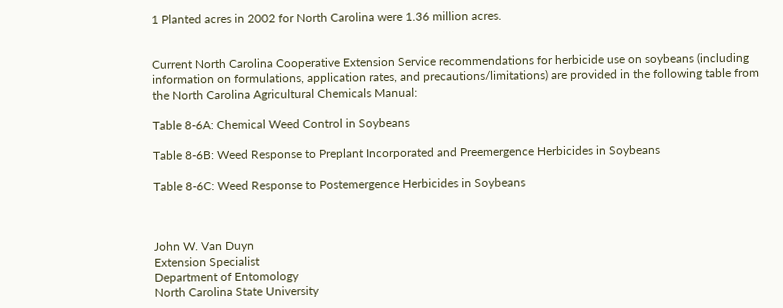1 Planted acres in 2002 for North Carolina were 1.36 million acres.


Current North Carolina Cooperative Extension Service recommendations for herbicide use on soybeans (including information on formulations, application rates, and precautions/limitations) are provided in the following table from the North Carolina Agricultural Chemicals Manual:

Table 8-6A: Chemical Weed Control in Soybeans

Table 8-6B: Weed Response to Preplant Incorporated and Preemergence Herbicides in Soybeans

Table 8-6C: Weed Response to Postemergence Herbicides in Soybeans



John W. Van Duyn
Extension Specialist
Department of Entomology
North Carolina State University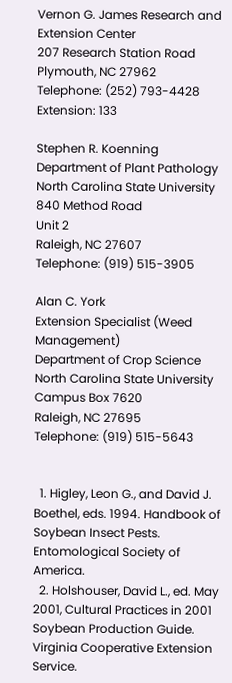Vernon G. James Research and Extension Center
207 Research Station Road
Plymouth, NC 27962
Telephone: (252) 793-4428 Extension: 133

Stephen R. Koenning
Department of Plant Pathology
North Carolina State University
840 Method Road
Unit 2
Raleigh, NC 27607
Telephone: (919) 515-3905

Alan C. York
Extension Specialist (Weed Management)
Department of Crop Science
North Carolina State University
Campus Box 7620
Raleigh, NC 27695
Telephone: (919) 515-5643


  1. Higley, Leon G., and David J. Boethel, eds. 1994. Handbook of Soybean Insect Pests. Entomological Society of America.
  2. Holshouser, David L., ed. May 2001, Cultural Practices in 2001 Soybean Production Guide. Virginia Cooperative Extension Service.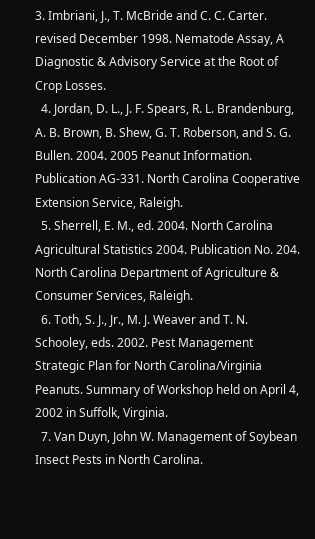3. Imbriani, J., T. McBride and C. C. Carter. revised December 1998. Nematode Assay, A Diagnostic & Advisory Service at the Root of Crop Losses.
  4. Jordan, D. L., J. F. Spears, R. L. Brandenburg, A. B. Brown, B. Shew, G. T. Roberson, and S. G. Bullen. 2004. 2005 Peanut Information. Publication AG-331. North Carolina Cooperative Extension Service, Raleigh.
  5. Sherrell, E. M., ed. 2004. North Carolina Agricultural Statistics 2004. Publication No. 204. North Carolina Department of Agriculture & Consumer Services, Raleigh.
  6. Toth, S. J., Jr., M. J. Weaver and T. N. Schooley, eds. 2002. Pest Management Strategic Plan for North Carolina/Virginia Peanuts. Summary of Workshop held on April 4, 2002 in Suffolk, Virginia.
  7. Van Duyn, John W. Management of Soybean Insect Pests in North Carolina.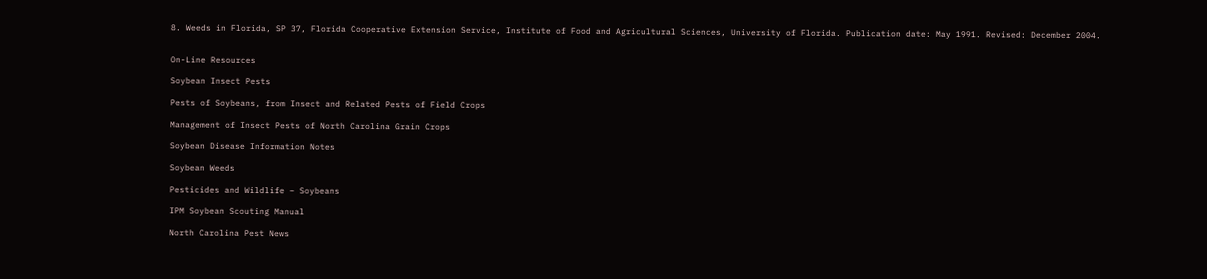8. Weeds in Florida, SP 37, Florida Cooperative Extension Service, Institute of Food and Agricultural Sciences, University of Florida. Publication date: May 1991. Revised: December 2004.


On-Line Resources

Soybean Insect Pests

Pests of Soybeans, from Insect and Related Pests of Field Crops

Management of Insect Pests of North Carolina Grain Crops

Soybean Disease Information Notes

Soybean Weeds

Pesticides and Wildlife – Soybeans

IPM Soybean Scouting Manual

North Carolina Pest News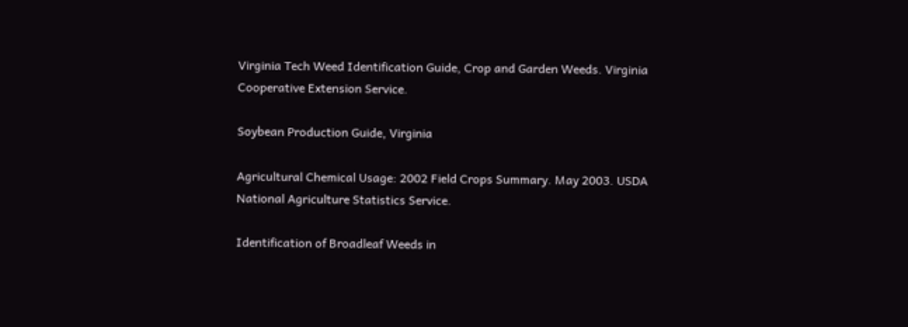Virginia Tech Weed Identification Guide, Crop and Garden Weeds. Virginia Cooperative Extension Service.

Soybean Production Guide, Virginia

Agricultural Chemical Usage: 2002 Field Crops Summary. May 2003. USDA National Agriculture Statistics Service.

Identification of Broadleaf Weeds in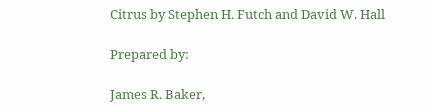Citrus by Stephen H. Futch and David W. Hall

Prepared by:

James R. Baker,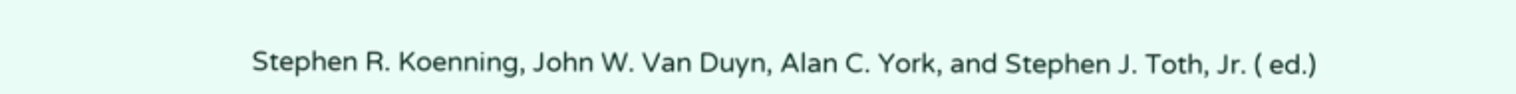Stephen R. Koenning, John W. Van Duyn, Alan C. York, and Stephen J. Toth, Jr. ( ed.)